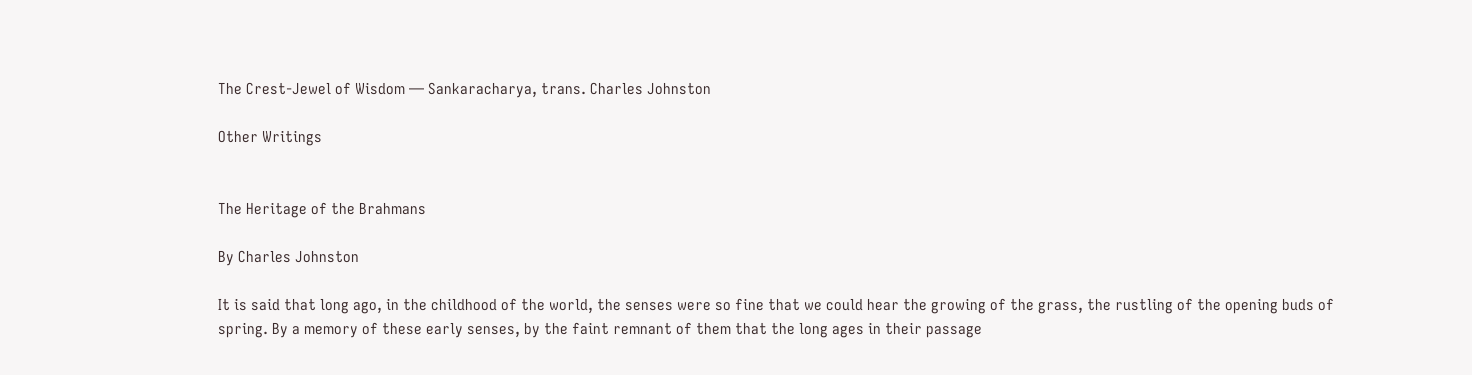The Crest-Jewel of Wisdom — Sankaracharya, trans. Charles Johnston

Other Writings


The Heritage of the Brahmans

By Charles Johnston

It is said that long ago, in the childhood of the world, the senses were so fine that we could hear the growing of the grass, the rustling of the opening buds of spring. By a memory of these early senses, by the faint remnant of them that the long ages in their passage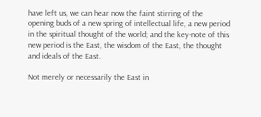have left us, we can hear now the faint stirring of the opening buds of a new spring of intellectual life, a new period in the spiritual thought of the world; and the key-note of this new period is the East, the wisdom of the East, the thought and ideals of the East.

Not merely or necessarily the East in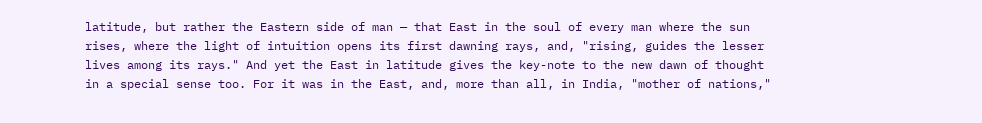latitude, but rather the Eastern side of man — that East in the soul of every man where the sun rises, where the light of intuition opens its first dawning rays, and, "rising, guides the lesser lives among its rays." And yet the East in latitude gives the key-note to the new dawn of thought in a special sense too. For it was in the East, and, more than all, in India, "mother of nations,"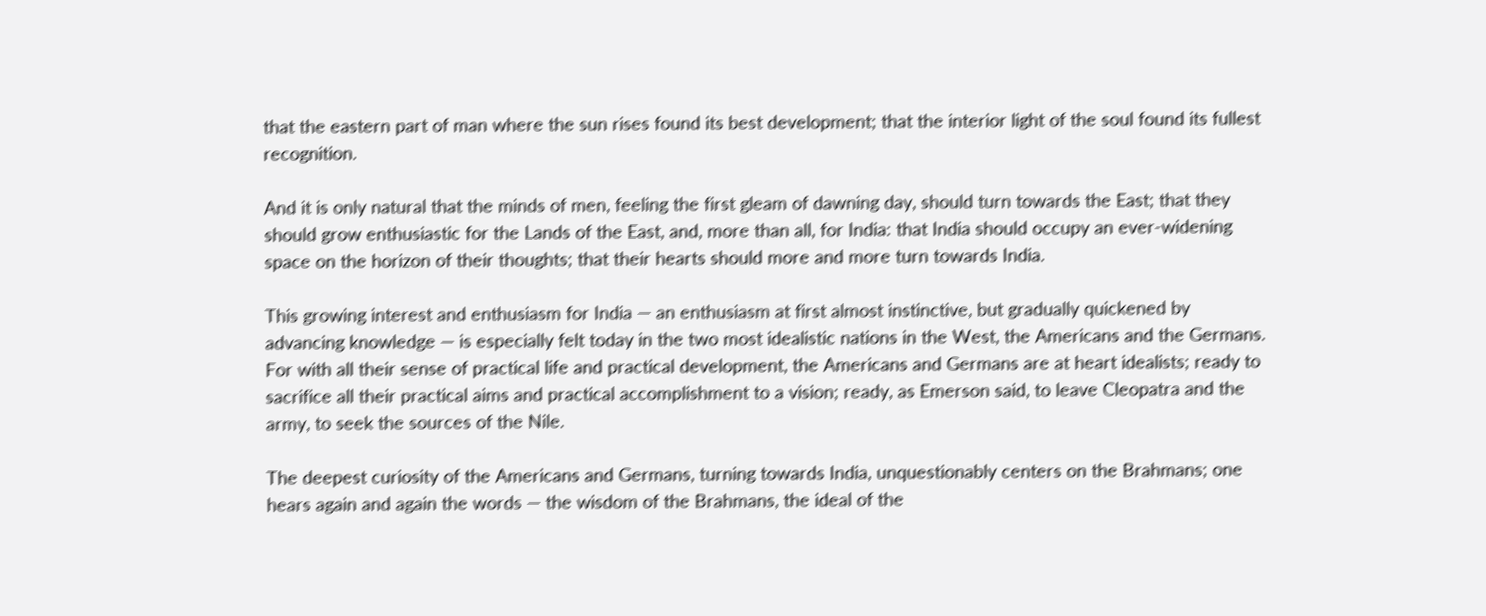that the eastern part of man where the sun rises found its best development; that the interior light of the soul found its fullest recognition.

And it is only natural that the minds of men, feeling the first gleam of dawning day, should turn towards the East; that they should grow enthusiastic for the Lands of the East, and, more than all, for India: that India should occupy an ever-widening space on the horizon of their thoughts; that their hearts should more and more turn towards India.

This growing interest and enthusiasm for India — an enthusiasm at first almost instinctive, but gradually quickened by advancing knowledge — is especially felt today in the two most idealistic nations in the West, the Americans and the Germans. For with all their sense of practical life and practical development, the Americans and Germans are at heart idealists; ready to sacrifice all their practical aims and practical accomplishment to a vision; ready, as Emerson said, to leave Cleopatra and the army, to seek the sources of the Nile.

The deepest curiosity of the Americans and Germans, turning towards India, unquestionably centers on the Brahmans; one hears again and again the words — the wisdom of the Brahmans, the ideal of the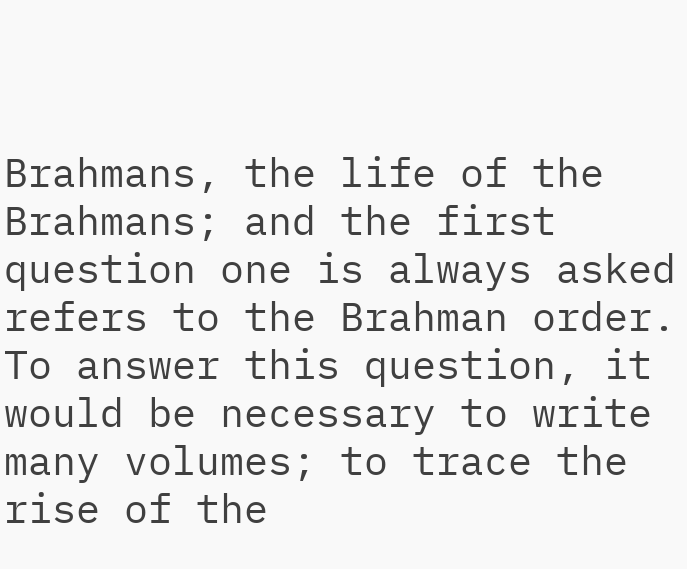Brahmans, the life of the Brahmans; and the first question one is always asked refers to the Brahman order. To answer this question, it would be necessary to write many volumes; to trace the rise of the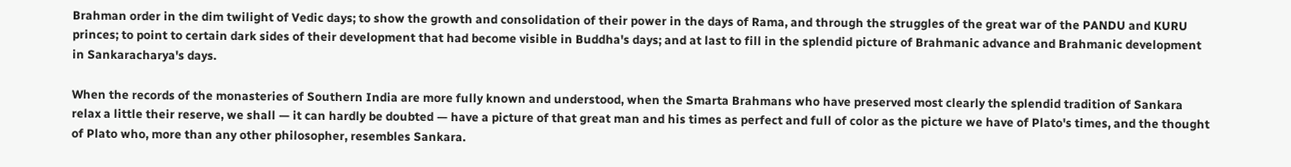Brahman order in the dim twilight of Vedic days; to show the growth and consolidation of their power in the days of Rama, and through the struggles of the great war of the PANDU and KURU princes; to point to certain dark sides of their development that had become visible in Buddha's days; and at last to fill in the splendid picture of Brahmanic advance and Brahmanic development in Sankaracharya's days.

When the records of the monasteries of Southern India are more fully known and understood, when the Smarta Brahmans who have preserved most clearly the splendid tradition of Sankara relax a little their reserve, we shall — it can hardly be doubted — have a picture of that great man and his times as perfect and full of color as the picture we have of Plato's times, and the thought of Plato who, more than any other philosopher, resembles Sankara.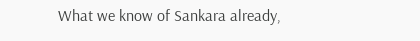What we know of Sankara already,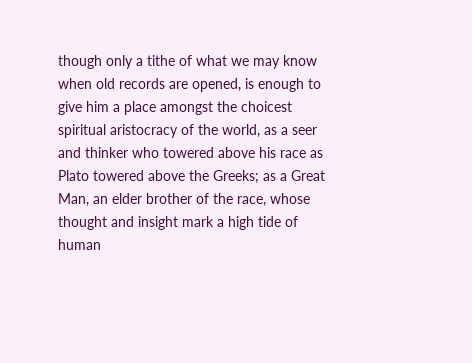though only a tithe of what we may know when old records are opened, is enough to give him a place amongst the choicest spiritual aristocracy of the world, as a seer and thinker who towered above his race as Plato towered above the Greeks; as a Great Man, an elder brother of the race, whose thought and insight mark a high tide of human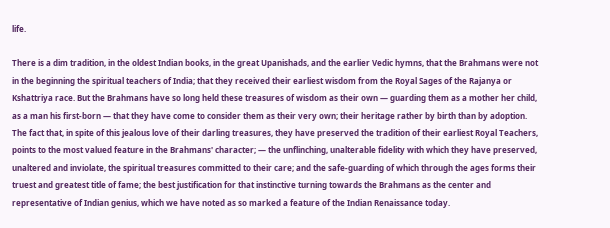life.

There is a dim tradition, in the oldest Indian books, in the great Upanishads, and the earlier Vedic hymns, that the Brahmans were not in the beginning the spiritual teachers of India; that they received their earliest wisdom from the Royal Sages of the Rajanya or Kshattriya race. But the Brahmans have so long held these treasures of wisdom as their own — guarding them as a mother her child, as a man his first-born — that they have come to consider them as their very own; their heritage rather by birth than by adoption. The fact that, in spite of this jealous love of their darling treasures, they have preserved the tradition of their earliest Royal Teachers, points to the most valued feature in the Brahmans' character; — the unflinching, unalterable fidelity with which they have preserved, unaltered and inviolate, the spiritual treasures committed to their care; and the safe-guarding of which through the ages forms their truest and greatest title of fame; the best justification for that instinctive turning towards the Brahmans as the center and representative of Indian genius, which we have noted as so marked a feature of the Indian Renaissance today.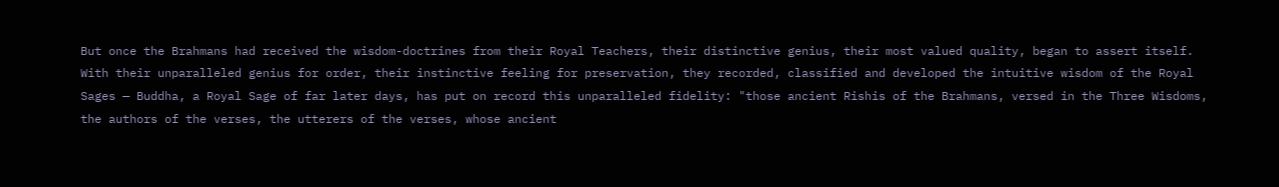But once the Brahmans had received the wisdom-doctrines from their Royal Teachers, their distinctive genius, their most valued quality, began to assert itself. With their unparalleled genius for order, their instinctive feeling for preservation, they recorded, classified and developed the intuitive wisdom of the Royal Sages — Buddha, a Royal Sage of far later days, has put on record this unparalleled fidelity: "those ancient Rishis of the Brahmans, versed in the Three Wisdoms, the authors of the verses, the utterers of the verses, whose ancient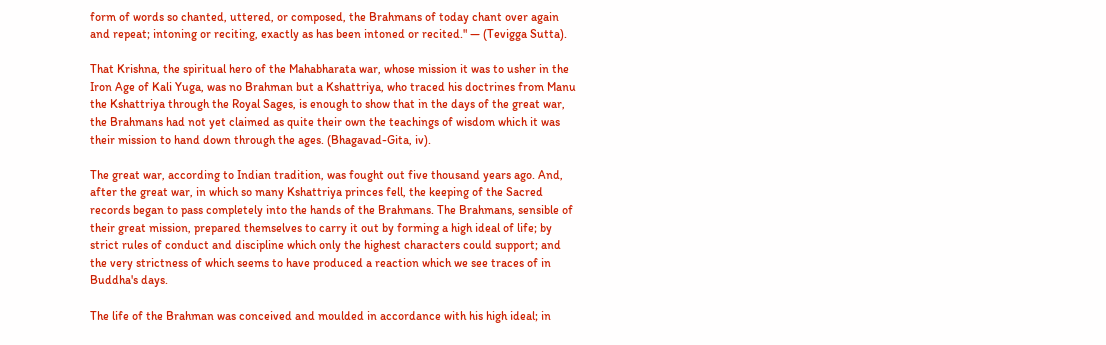form of words so chanted, uttered, or composed, the Brahmans of today chant over again and repeat; intoning or reciting, exactly as has been intoned or recited." — (Tevigga Sutta).

That Krishna, the spiritual hero of the Mahabharata war, whose mission it was to usher in the Iron Age of Kali Yuga, was no Brahman but a Kshattriya, who traced his doctrines from Manu the Kshattriya through the Royal Sages, is enough to show that in the days of the great war, the Brahmans had not yet claimed as quite their own the teachings of wisdom which it was their mission to hand down through the ages. (Bhagavad-Gita, iv).

The great war, according to Indian tradition, was fought out five thousand years ago. And, after the great war, in which so many Kshattriya princes fell, the keeping of the Sacred records began to pass completely into the hands of the Brahmans. The Brahmans, sensible of their great mission, prepared themselves to carry it out by forming a high ideal of life; by strict rules of conduct and discipline which only the highest characters could support; and the very strictness of which seems to have produced a reaction which we see traces of in Buddha's days.

The life of the Brahman was conceived and moulded in accordance with his high ideal; in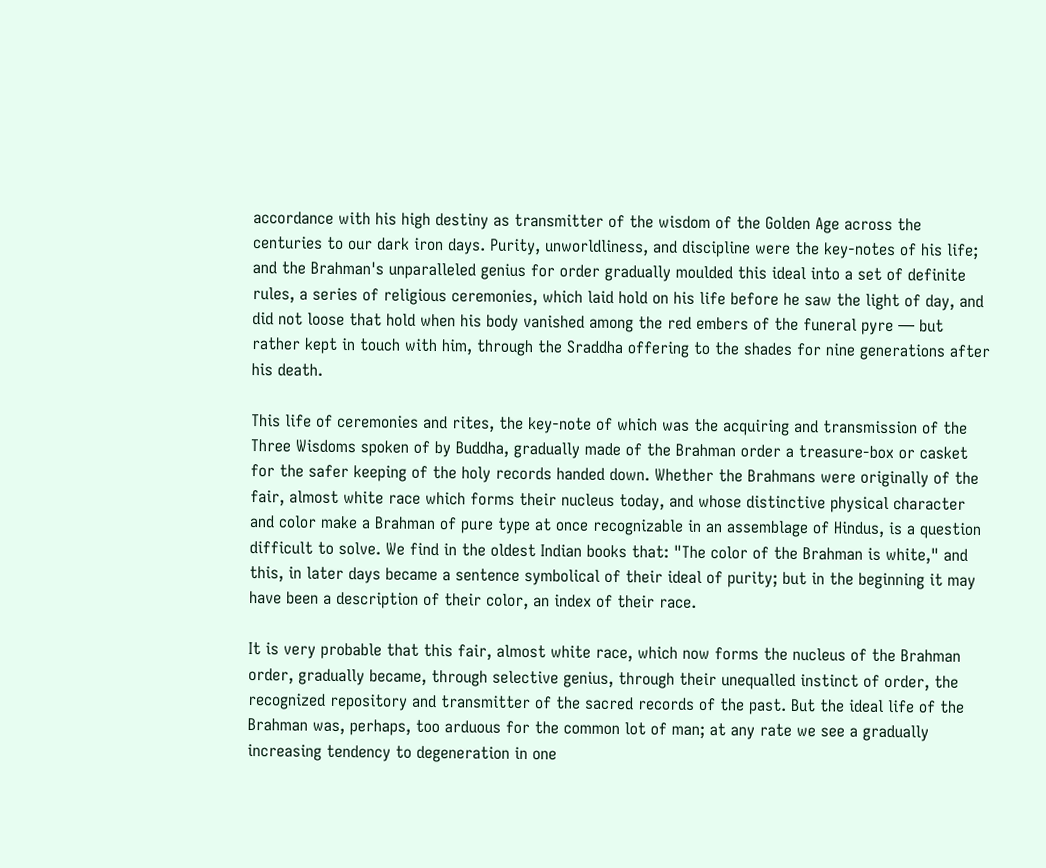accordance with his high destiny as transmitter of the wisdom of the Golden Age across the centuries to our dark iron days. Purity, unworldliness, and discipline were the key-notes of his life; and the Brahman's unparalleled genius for order gradually moulded this ideal into a set of definite rules, a series of religious ceremonies, which laid hold on his life before he saw the light of day, and did not loose that hold when his body vanished among the red embers of the funeral pyre — but rather kept in touch with him, through the Sraddha offering to the shades for nine generations after his death.

This life of ceremonies and rites, the key-note of which was the acquiring and transmission of the Three Wisdoms spoken of by Buddha, gradually made of the Brahman order a treasure-box or casket for the safer keeping of the holy records handed down. Whether the Brahmans were originally of the fair, almost white race which forms their nucleus today, and whose distinctive physical character and color make a Brahman of pure type at once recognizable in an assemblage of Hindus, is a question difficult to solve. We find in the oldest Indian books that: "The color of the Brahman is white," and this, in later days became a sentence symbolical of their ideal of purity; but in the beginning it may have been a description of their color, an index of their race.

It is very probable that this fair, almost white race, which now forms the nucleus of the Brahman order, gradually became, through selective genius, through their unequalled instinct of order, the recognized repository and transmitter of the sacred records of the past. But the ideal life of the Brahman was, perhaps, too arduous for the common lot of man; at any rate we see a gradually increasing tendency to degeneration in one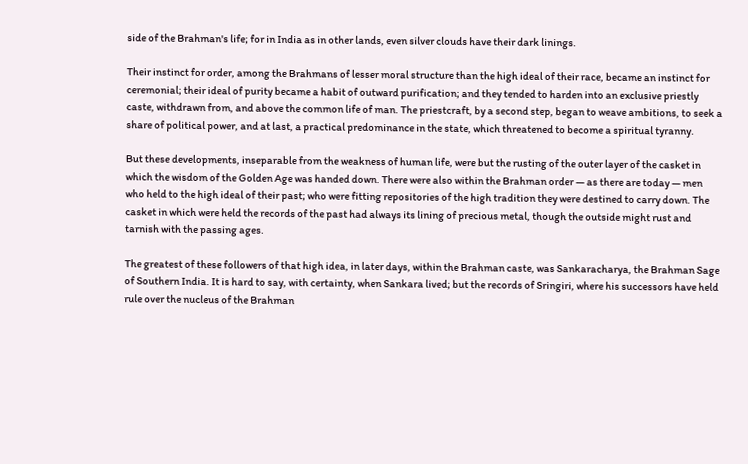side of the Brahman's life; for in India as in other lands, even silver clouds have their dark linings.

Their instinct for order, among the Brahmans of lesser moral structure than the high ideal of their race, became an instinct for ceremonial; their ideal of purity became a habit of outward purification; and they tended to harden into an exclusive priestly caste, withdrawn from, and above the common life of man. The priestcraft, by a second step, began to weave ambitions, to seek a share of political power, and at last, a practical predominance in the state, which threatened to become a spiritual tyranny.

But these developments, inseparable from the weakness of human life, were but the rusting of the outer layer of the casket in which the wisdom of the Golden Age was handed down. There were also within the Brahman order — as there are today — men who held to the high ideal of their past; who were fitting repositories of the high tradition they were destined to carry down. The casket in which were held the records of the past had always its lining of precious metal, though the outside might rust and tarnish with the passing ages.

The greatest of these followers of that high idea, in later days, within the Brahman caste, was Sankaracharya, the Brahman Sage of Southern India. It is hard to say, with certainty, when Sankara lived; but the records of Sringiri, where his successors have held rule over the nucleus of the Brahman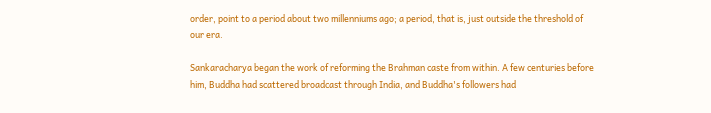order, point to a period about two millenniums ago; a period, that is, just outside the threshold of our era.

Sankaracharya began the work of reforming the Brahman caste from within. A few centuries before him, Buddha had scattered broadcast through India, and Buddha's followers had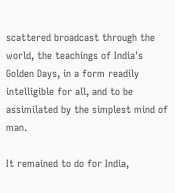scattered broadcast through the world, the teachings of India's Golden Days, in a form readily intelligible for all, and to be assimilated by the simplest mind of man.

It remained to do for India,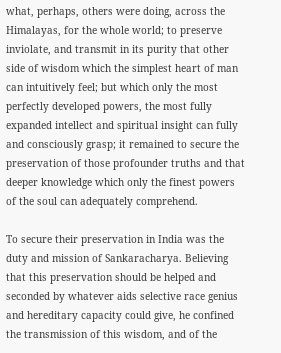what, perhaps, others were doing, across the Himalayas, for the whole world; to preserve inviolate, and transmit in its purity that other side of wisdom which the simplest heart of man can intuitively feel; but which only the most perfectly developed powers, the most fully expanded intellect and spiritual insight can fully and consciously grasp; it remained to secure the preservation of those profounder truths and that deeper knowledge which only the finest powers of the soul can adequately comprehend.

To secure their preservation in India was the duty and mission of Sankaracharya. Believing that this preservation should be helped and seconded by whatever aids selective race genius and hereditary capacity could give, he confined the transmission of this wisdom, and of the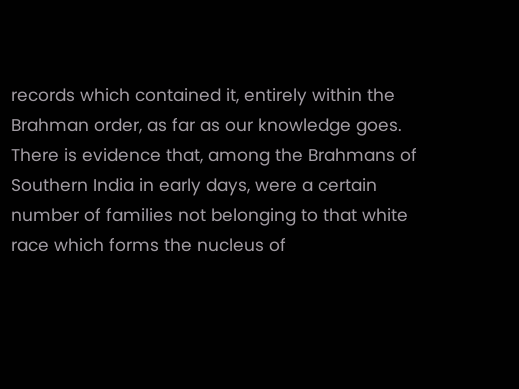records which contained it, entirely within the Brahman order, as far as our knowledge goes. There is evidence that, among the Brahmans of Southern India in early days, were a certain number of families not belonging to that white race which forms the nucleus of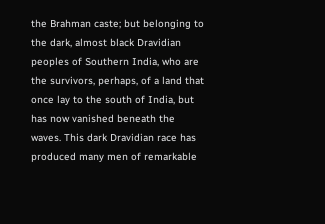the Brahman caste; but belonging to the dark, almost black Dravidian peoples of Southern India, who are the survivors, perhaps, of a land that once lay to the south of India, but has now vanished beneath the waves. This dark Dravidian race has produced many men of remarkable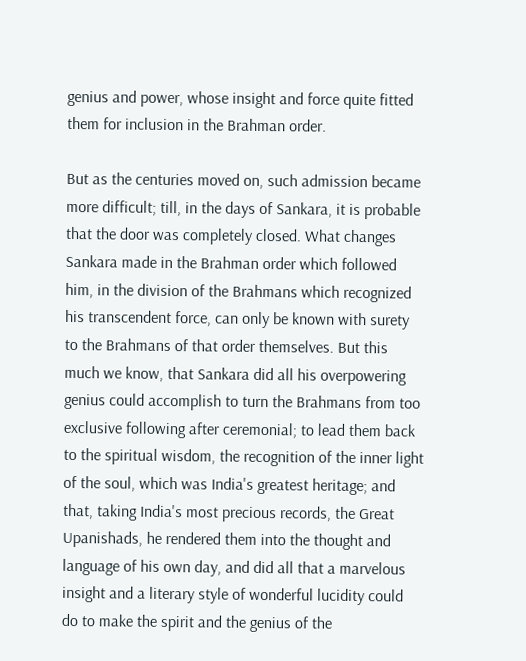genius and power, whose insight and force quite fitted them for inclusion in the Brahman order.

But as the centuries moved on, such admission became more difficult; till, in the days of Sankara, it is probable that the door was completely closed. What changes Sankara made in the Brahman order which followed him, in the division of the Brahmans which recognized his transcendent force, can only be known with surety to the Brahmans of that order themselves. But this much we know, that Sankara did all his overpowering genius could accomplish to turn the Brahmans from too exclusive following after ceremonial; to lead them back to the spiritual wisdom, the recognition of the inner light of the soul, which was India's greatest heritage; and that, taking India's most precious records, the Great Upanishads, he rendered them into the thought and language of his own day, and did all that a marvelous insight and a literary style of wonderful lucidity could do to make the spirit and the genius of the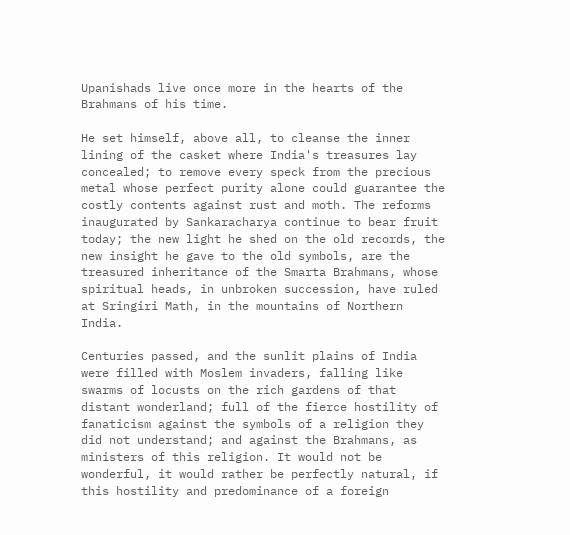Upanishads live once more in the hearts of the Brahmans of his time.

He set himself, above all, to cleanse the inner lining of the casket where India's treasures lay concealed; to remove every speck from the precious metal whose perfect purity alone could guarantee the costly contents against rust and moth. The reforms inaugurated by Sankaracharya continue to bear fruit today; the new light he shed on the old records, the new insight he gave to the old symbols, are the treasured inheritance of the Smarta Brahmans, whose spiritual heads, in unbroken succession, have ruled at Sringiri Math, in the mountains of Northern India.

Centuries passed, and the sunlit plains of India were filled with Moslem invaders, falling like swarms of locusts on the rich gardens of that distant wonderland; full of the fierce hostility of fanaticism against the symbols of a religion they did not understand; and against the Brahmans, as ministers of this religion. It would not be wonderful, it would rather be perfectly natural, if this hostility and predominance of a foreign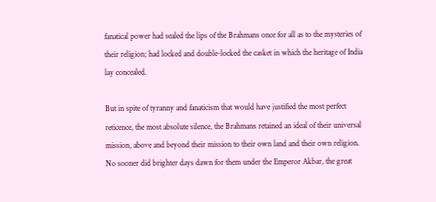fanatical power had sealed the lips of the Brahmans once for all as to the mysteries of their religion; had locked and double-locked the casket in which the heritage of India lay concealed.

But in spite of tyranny and fanaticism that would have justified the most perfect reticence, the most absolute silence, the Brahmans retained an ideal of their universal mission, above and beyond their mission to their own land and their own religion. No sooner did brighter days dawn for them under the Emperor Akbar, the great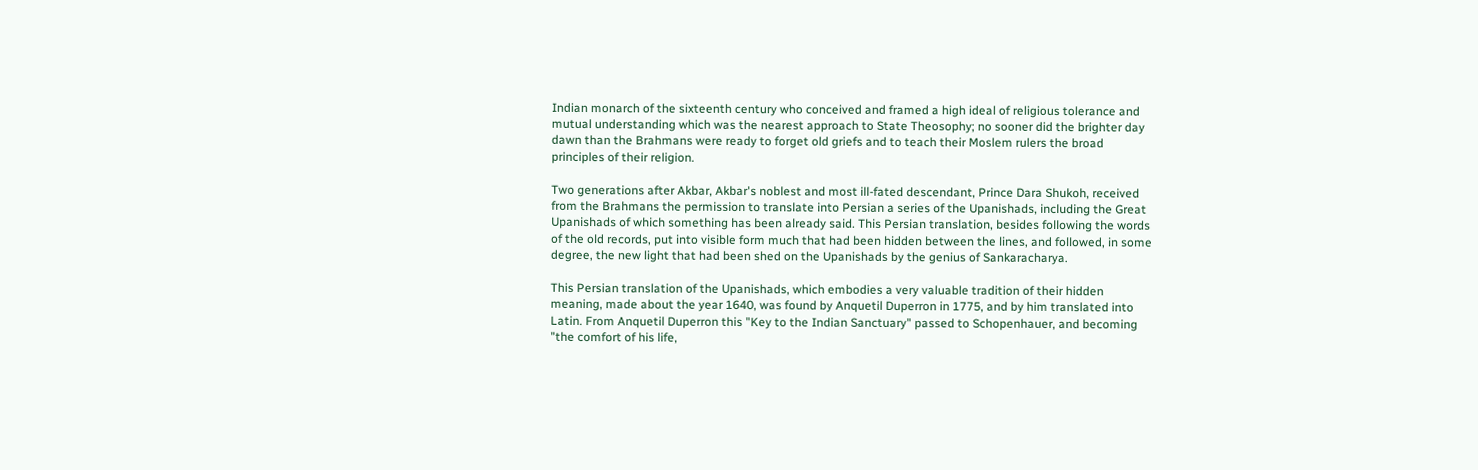Indian monarch of the sixteenth century who conceived and framed a high ideal of religious tolerance and mutual understanding which was the nearest approach to State Theosophy; no sooner did the brighter day dawn than the Brahmans were ready to forget old griefs and to teach their Moslem rulers the broad principles of their religion.

Two generations after Akbar, Akbar's noblest and most ill-fated descendant, Prince Dara Shukoh, received from the Brahmans the permission to translate into Persian a series of the Upanishads, including the Great Upanishads of which something has been already said. This Persian translation, besides following the words of the old records, put into visible form much that had been hidden between the lines, and followed, in some degree, the new light that had been shed on the Upanishads by the genius of Sankaracharya.

This Persian translation of the Upanishads, which embodies a very valuable tradition of their hidden meaning, made about the year 1640, was found by Anquetil Duperron in 1775, and by him translated into Latin. From Anquetil Duperron this "Key to the Indian Sanctuary" passed to Schopenhauer, and becoming "the comfort of his life,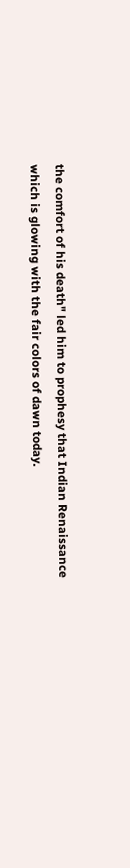the comfort of his death" led him to prophesy that Indian Renaissance which is glowing with the fair colors of dawn today.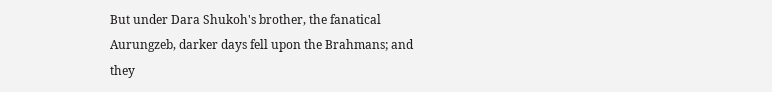But under Dara Shukoh's brother, the fanatical Aurungzeb, darker days fell upon the Brahmans; and they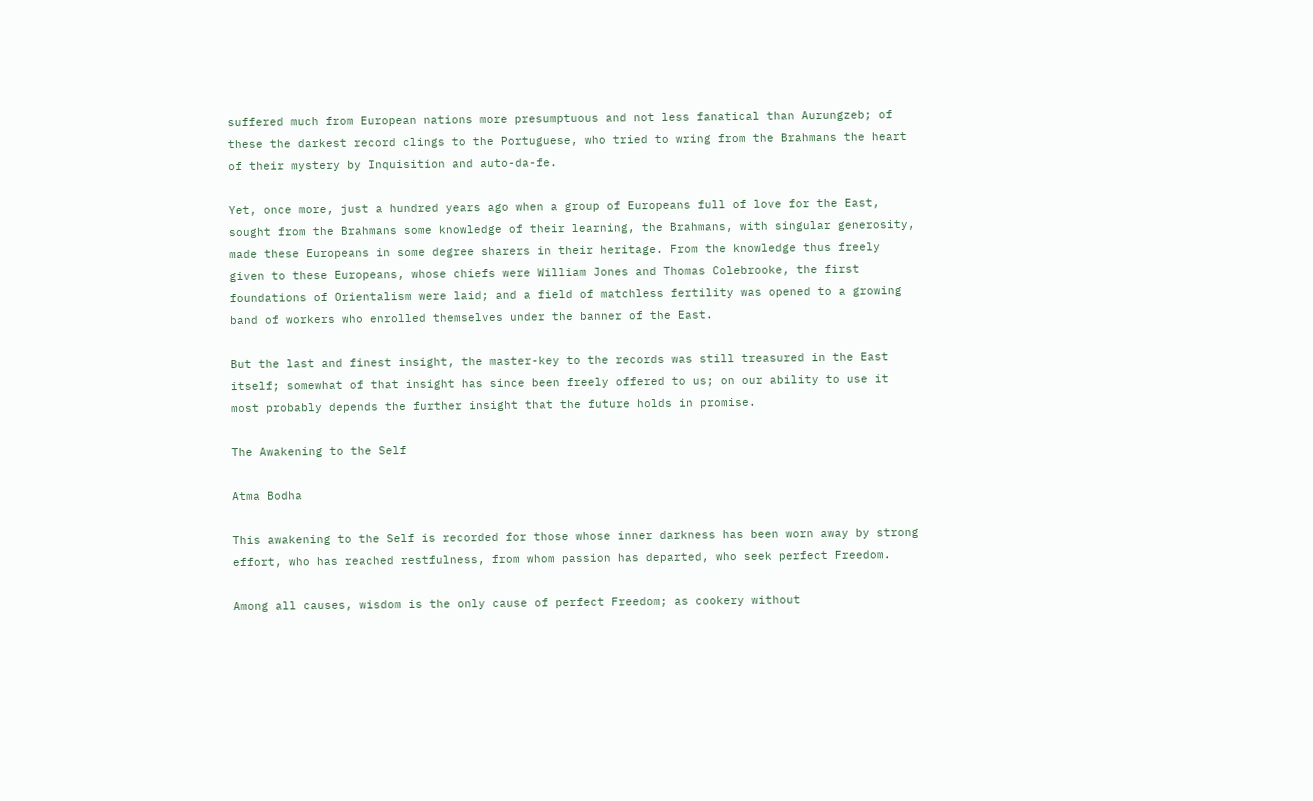suffered much from European nations more presumptuous and not less fanatical than Aurungzeb; of these the darkest record clings to the Portuguese, who tried to wring from the Brahmans the heart of their mystery by Inquisition and auto-da-fe.

Yet, once more, just a hundred years ago when a group of Europeans full of love for the East, sought from the Brahmans some knowledge of their learning, the Brahmans, with singular generosity, made these Europeans in some degree sharers in their heritage. From the knowledge thus freely given to these Europeans, whose chiefs were William Jones and Thomas Colebrooke, the first foundations of Orientalism were laid; and a field of matchless fertility was opened to a growing band of workers who enrolled themselves under the banner of the East.

But the last and finest insight, the master-key to the records was still treasured in the East itself; somewhat of that insight has since been freely offered to us; on our ability to use it most probably depends the further insight that the future holds in promise.

The Awakening to the Self

Atma Bodha

This awakening to the Self is recorded for those whose inner darkness has been worn away by strong effort, who has reached restfulness, from whom passion has departed, who seek perfect Freedom.

Among all causes, wisdom is the only cause of perfect Freedom; as cookery without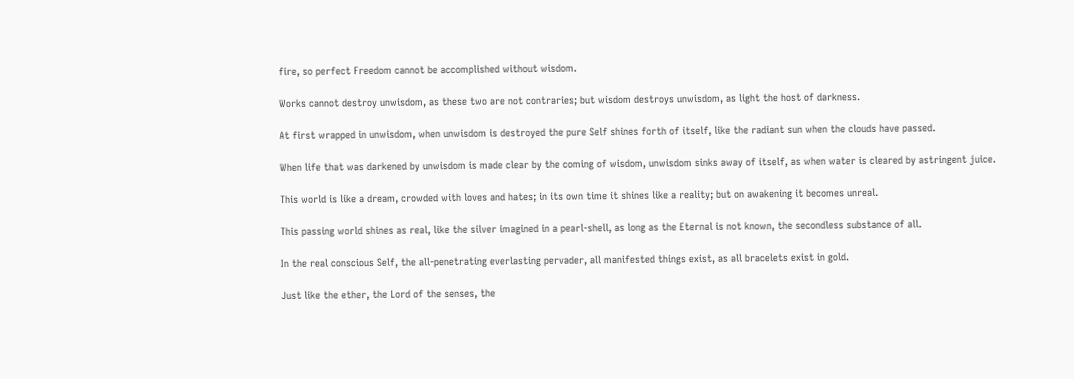fire, so perfect Freedom cannot be accomplished without wisdom.

Works cannot destroy unwisdom, as these two are not contraries; but wisdom destroys unwisdom, as light the host of darkness.

At first wrapped in unwisdom, when unwisdom is destroyed the pure Self shines forth of itself, like the radiant sun when the clouds have passed.

When life that was darkened by unwisdom is made clear by the coming of wisdom, unwisdom sinks away of itself, as when water is cleared by astringent juice.

This world is like a dream, crowded with loves and hates; in its own time it shines like a reality; but on awakening it becomes unreal.

This passing world shines as real, like the silver imagined in a pearl-shell, as long as the Eternal is not known, the secondless substance of all.

In the real conscious Self, the all-penetrating everlasting pervader, all manifested things exist, as all bracelets exist in gold.

Just like the ether, the Lord of the senses, the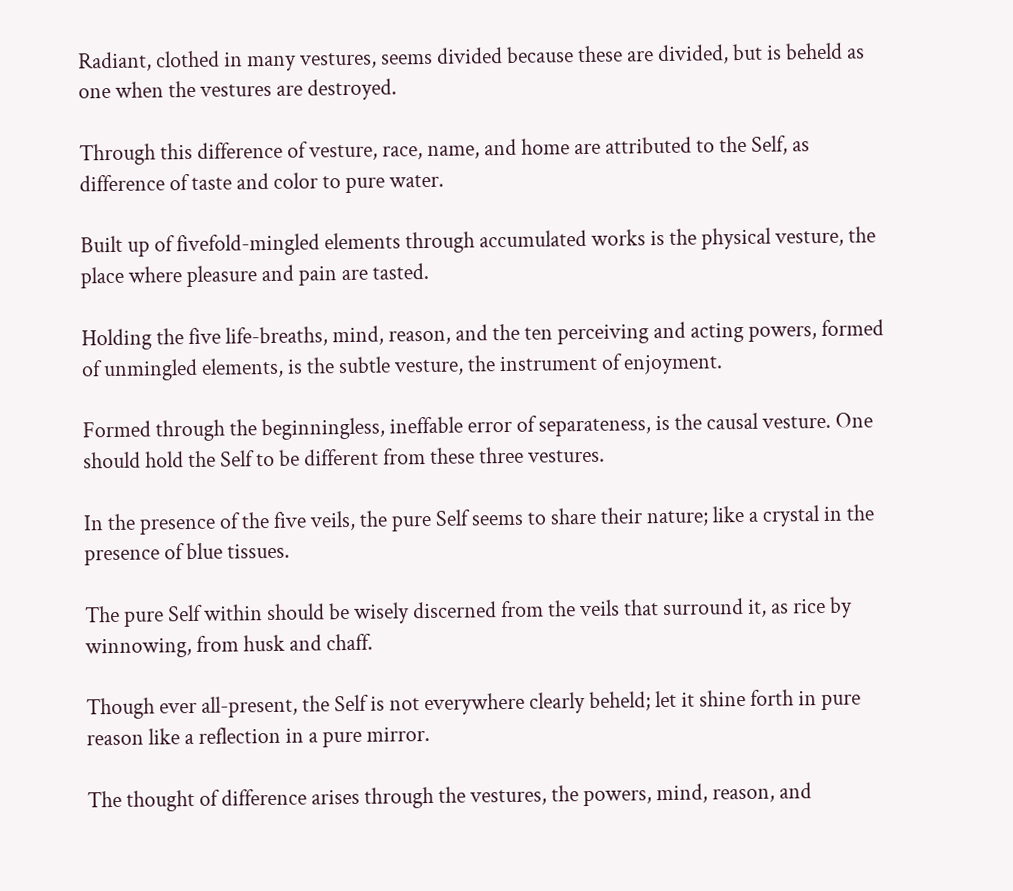Radiant, clothed in many vestures, seems divided because these are divided, but is beheld as one when the vestures are destroyed.

Through this difference of vesture, race, name, and home are attributed to the Self, as difference of taste and color to pure water.

Built up of fivefold-mingled elements through accumulated works is the physical vesture, the place where pleasure and pain are tasted.

Holding the five life-breaths, mind, reason, and the ten perceiving and acting powers, formed of unmingled elements, is the subtle vesture, the instrument of enjoyment.

Formed through the beginningless, ineffable error of separateness, is the causal vesture. One should hold the Self to be different from these three vestures.

In the presence of the five veils, the pure Self seems to share their nature; like a crystal in the presence of blue tissues.

The pure Self within should be wisely discerned from the veils that surround it, as rice by winnowing, from husk and chaff.

Though ever all-present, the Self is not everywhere clearly beheld; let it shine forth in pure reason like a reflection in a pure mirror.

The thought of difference arises through the vestures, the powers, mind, reason, and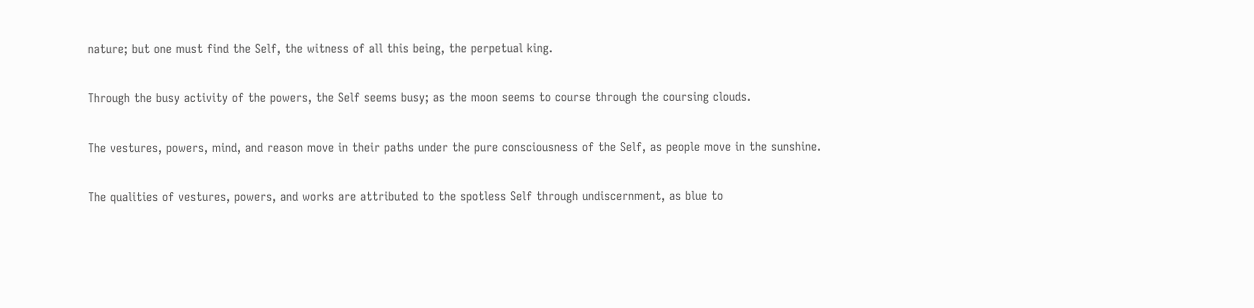nature; but one must find the Self, the witness of all this being, the perpetual king.

Through the busy activity of the powers, the Self seems busy; as the moon seems to course through the coursing clouds.

The vestures, powers, mind, and reason move in their paths under the pure consciousness of the Self, as people move in the sunshine.

The qualities of vestures, powers, and works are attributed to the spotless Self through undiscernment, as blue to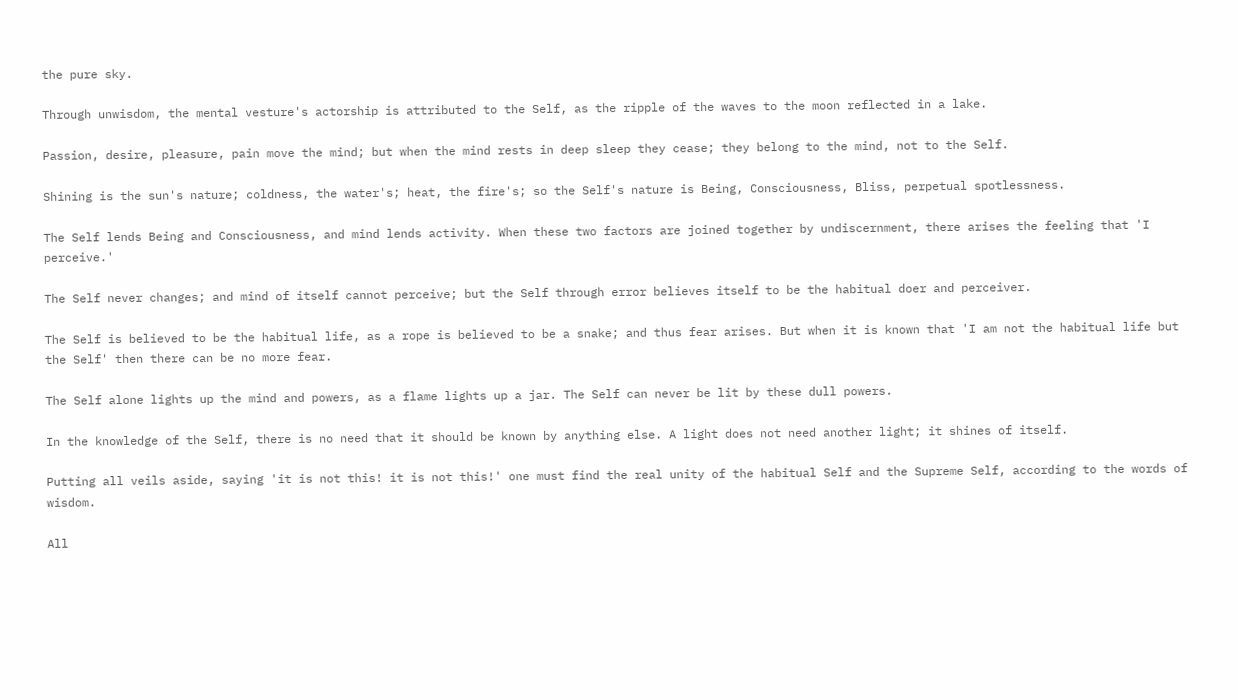the pure sky.

Through unwisdom, the mental vesture's actorship is attributed to the Self, as the ripple of the waves to the moon reflected in a lake.

Passion, desire, pleasure, pain move the mind; but when the mind rests in deep sleep they cease; they belong to the mind, not to the Self.

Shining is the sun's nature; coldness, the water's; heat, the fire's; so the Self's nature is Being, Consciousness, Bliss, perpetual spotlessness.

The Self lends Being and Consciousness, and mind lends activity. When these two factors are joined together by undiscernment, there arises the feeling that 'I perceive.'

The Self never changes; and mind of itself cannot perceive; but the Self through error believes itself to be the habitual doer and perceiver.

The Self is believed to be the habitual life, as a rope is believed to be a snake; and thus fear arises. But when it is known that 'I am not the habitual life but the Self' then there can be no more fear.

The Self alone lights up the mind and powers, as a flame lights up a jar. The Self can never be lit by these dull powers.

In the knowledge of the Self, there is no need that it should be known by anything else. A light does not need another light; it shines of itself.

Putting all veils aside, saying 'it is not this! it is not this!' one must find the real unity of the habitual Self and the Supreme Self, according to the words of wisdom.

All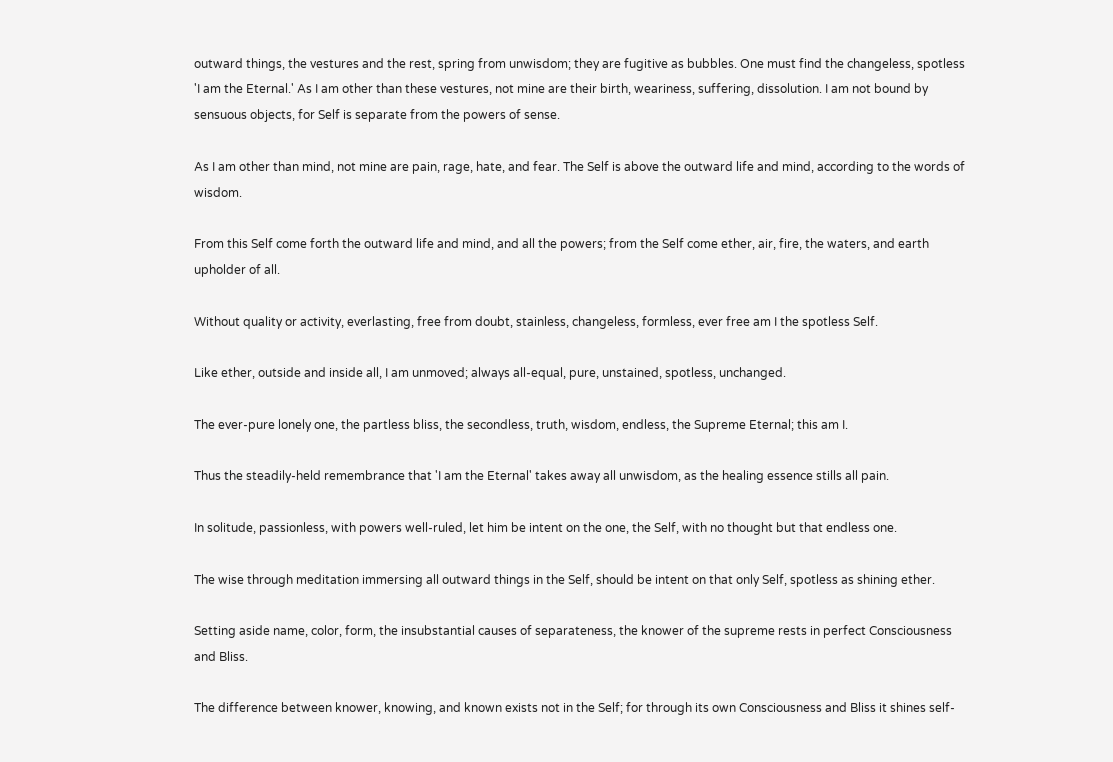outward things, the vestures and the rest, spring from unwisdom; they are fugitive as bubbles. One must find the changeless, spotless 'I am the Eternal.' As I am other than these vestures, not mine are their birth, weariness, suffering, dissolution. I am not bound by sensuous objects, for Self is separate from the powers of sense.

As I am other than mind, not mine are pain, rage, hate, and fear. The Self is above the outward life and mind, according to the words of wisdom.

From this Self come forth the outward life and mind, and all the powers; from the Self come ether, air, fire, the waters, and earth upholder of all.

Without quality or activity, everlasting, free from doubt, stainless, changeless, formless, ever free am I the spotless Self.

Like ether, outside and inside all, I am unmoved; always all-equal, pure, unstained, spotless, unchanged.

The ever-pure lonely one, the partless bliss, the secondless, truth, wisdom, endless, the Supreme Eternal; this am I.

Thus the steadily-held remembrance that 'I am the Eternal' takes away all unwisdom, as the healing essence stills all pain.

In solitude, passionless, with powers well-ruled, let him be intent on the one, the Self, with no thought but that endless one.

The wise through meditation immersing all outward things in the Self, should be intent on that only Self, spotless as shining ether.

Setting aside name, color, form, the insubstantial causes of separateness, the knower of the supreme rests in perfect Consciousness and Bliss.

The difference between knower, knowing, and known exists not in the Self; for through its own Consciousness and Bliss it shines self-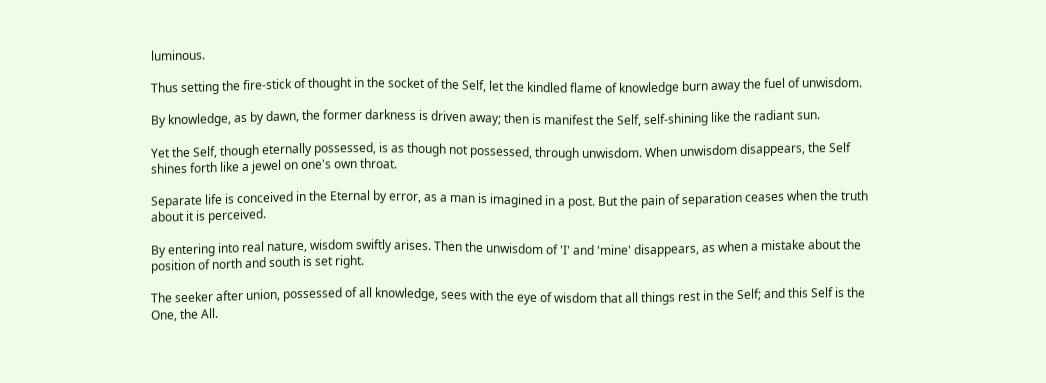luminous.

Thus setting the fire-stick of thought in the socket of the Self, let the kindled flame of knowledge burn away the fuel of unwisdom.

By knowledge, as by dawn, the former darkness is driven away; then is manifest the Self, self-shining like the radiant sun.

Yet the Self, though eternally possessed, is as though not possessed, through unwisdom. When unwisdom disappears, the Self shines forth like a jewel on one's own throat.

Separate life is conceived in the Eternal by error, as a man is imagined in a post. But the pain of separation ceases when the truth about it is perceived.

By entering into real nature, wisdom swiftly arises. Then the unwisdom of 'I' and 'mine' disappears, as when a mistake about the position of north and south is set right.

The seeker after union, possessed of all knowledge, sees with the eye of wisdom that all things rest in the Self; and this Self is the One, the All.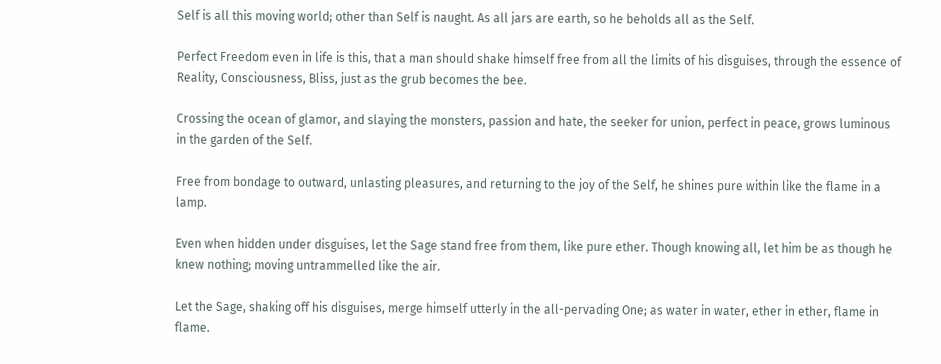Self is all this moving world; other than Self is naught. As all jars are earth, so he beholds all as the Self.

Perfect Freedom even in life is this, that a man should shake himself free from all the limits of his disguises, through the essence of Reality, Consciousness, Bliss, just as the grub becomes the bee.

Crossing the ocean of glamor, and slaying the monsters, passion and hate, the seeker for union, perfect in peace, grows luminous in the garden of the Self.

Free from bondage to outward, unlasting pleasures, and returning to the joy of the Self, he shines pure within like the flame in a lamp.

Even when hidden under disguises, let the Sage stand free from them, like pure ether. Though knowing all, let him be as though he knew nothing; moving untrammelled like the air.

Let the Sage, shaking off his disguises, merge himself utterly in the all-pervading One; as water in water, ether in ether, flame in flame.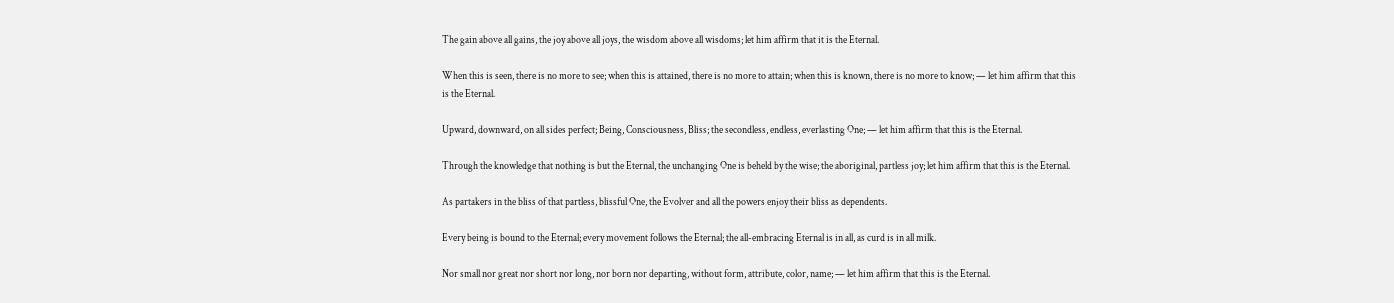The gain above all gains, the joy above all joys, the wisdom above all wisdoms; let him affirm that it is the Eternal.

When this is seen, there is no more to see; when this is attained, there is no more to attain; when this is known, there is no more to know; — let him affirm that this is the Eternal.

Upward, downward, on all sides perfect; Being, Consciousness, Bliss; the secondless, endless, everlasting One; — let him affirm that this is the Eternal.

Through the knowledge that nothing is but the Eternal, the unchanging One is beheld by the wise; the aboriginal, partless joy; let him affirm that this is the Eternal.

As partakers in the bliss of that partless, blissful One, the Evolver and all the powers enjoy their bliss as dependents.

Every being is bound to the Eternal; every movement follows the Eternal; the all-embracing Eternal is in all, as curd is in all milk.

Nor small nor great nor short nor long, nor born nor departing, without form, attribute, color, name; — let him affirm that this is the Eternal.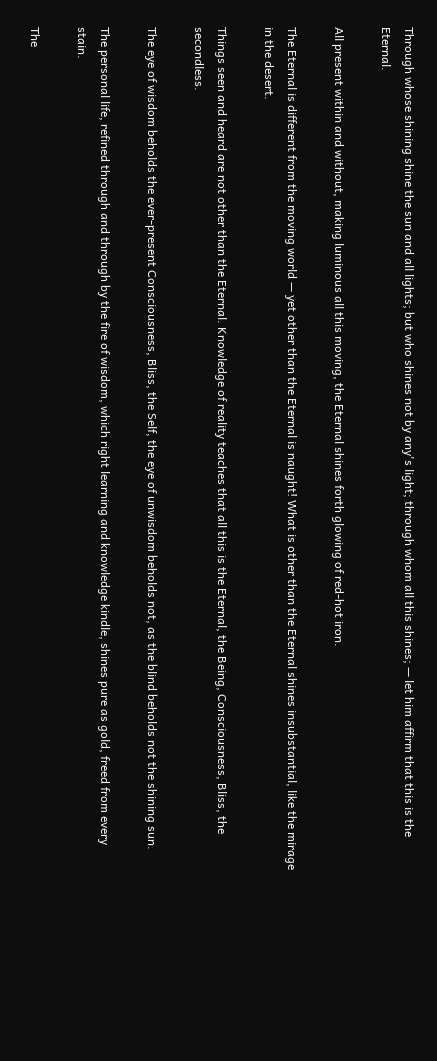Through whose shining shine the sun and all lights; but who shines not by any's light; through whom all this shines; — let him affirm that this is the Eternal.

All present within and without, making luminous all this moving, the Eternal shines forth glowing of red-hot iron.

The Eternal is different from the moving world — yet other than the Eternal is naught! What is other than the Eternal shines insubstantial, like the mirage in the desert.

Things seen and heard are not other than the Eternal. Knowledge of reality teaches that all this is the Eternal, the Being, Consciousness, Bliss, the secondless.

The eye of wisdom beholds the ever-present Consciousness, Bliss, the Self, the eye of unwisdom beholds not, as the blind beholds not the shining sun.

The personal life, refined through and through by the fire of wisdom, which right learning and knowledge kindle, shines pure as gold, freed from every stain.

The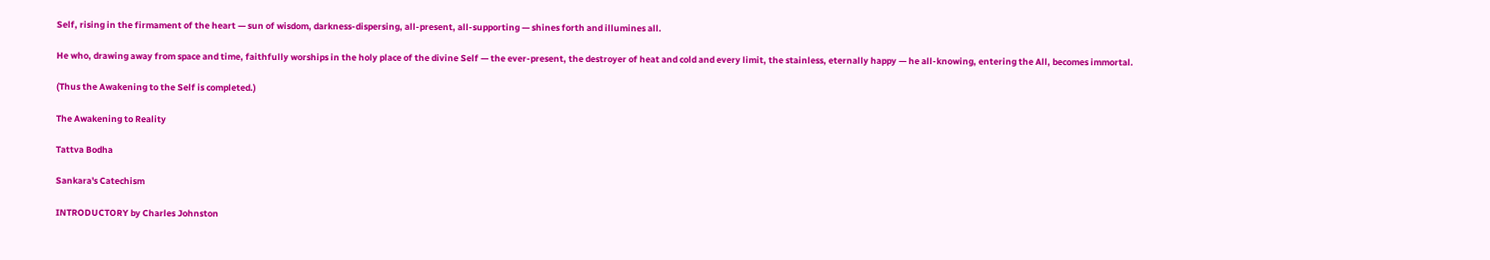Self, rising in the firmament of the heart — sun of wisdom, darkness-dispersing, all-present, all-supporting — shines forth and illumines all.

He who, drawing away from space and time, faithfully worships in the holy place of the divine Self — the ever-present, the destroyer of heat and cold and every limit, the stainless, eternally happy — he all-knowing, entering the All, becomes immortal.

(Thus the Awakening to the Self is completed.)

The Awakening to Reality

Tattva Bodha

Sankara's Catechism

INTRODUCTORY by Charles Johnston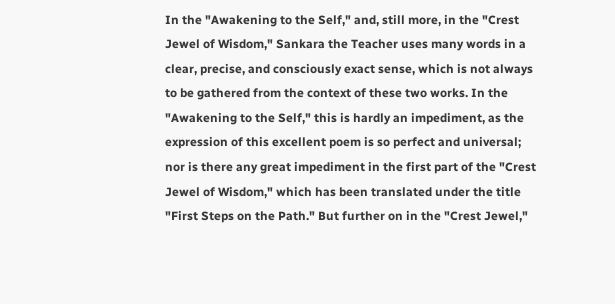In the "Awakening to the Self," and, still more, in the "Crest Jewel of Wisdom," Sankara the Teacher uses many words in a clear, precise, and consciously exact sense, which is not always to be gathered from the context of these two works. In the "Awakening to the Self," this is hardly an impediment, as the expression of this excellent poem is so perfect and universal; nor is there any great impediment in the first part of the "Crest Jewel of Wisdom," which has been translated under the title "First Steps on the Path." But further on in the "Crest Jewel,"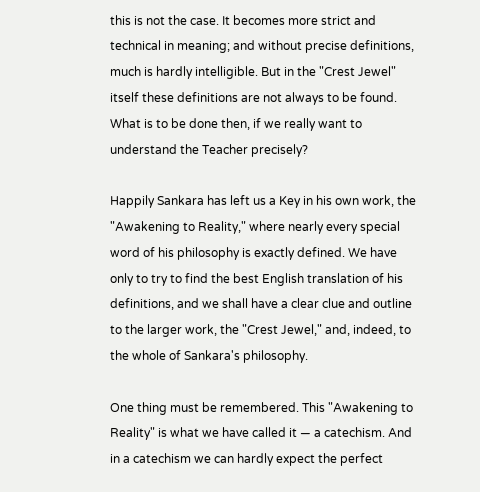this is not the case. It becomes more strict and technical in meaning; and without precise definitions, much is hardly intelligible. But in the "Crest Jewel" itself these definitions are not always to be found. What is to be done then, if we really want to understand the Teacher precisely?

Happily Sankara has left us a Key in his own work, the "Awakening to Reality," where nearly every special word of his philosophy is exactly defined. We have only to try to find the best English translation of his definitions, and we shall have a clear clue and outline to the larger work, the "Crest Jewel," and, indeed, to the whole of Sankara's philosophy.

One thing must be remembered. This "Awakening to Reality" is what we have called it — a catechism. And in a catechism we can hardly expect the perfect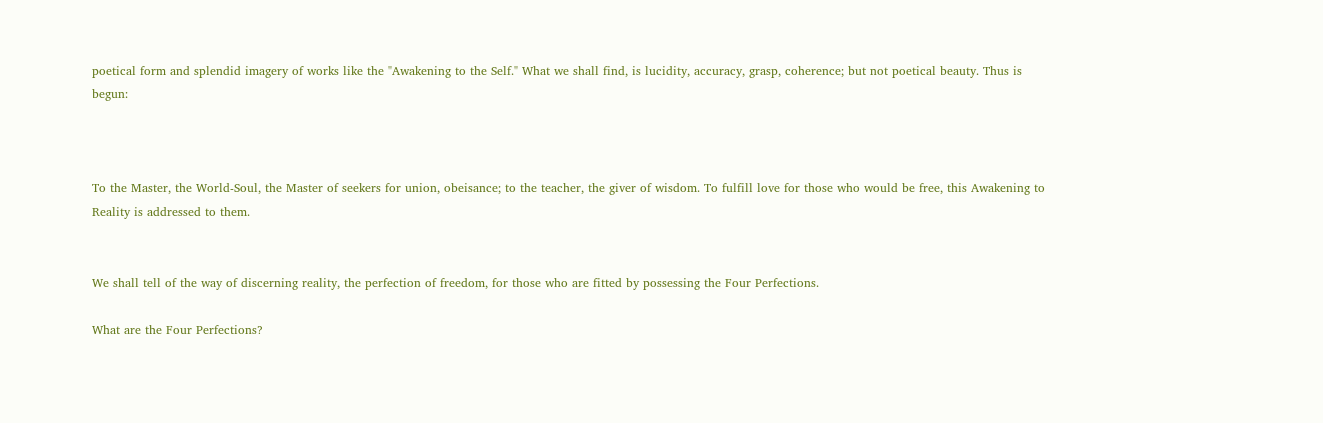poetical form and splendid imagery of works like the "Awakening to the Self." What we shall find, is lucidity, accuracy, grasp, coherence; but not poetical beauty. Thus is begun:



To the Master, the World-Soul, the Master of seekers for union, obeisance; to the teacher, the giver of wisdom. To fulfill love for those who would be free, this Awakening to Reality is addressed to them.


We shall tell of the way of discerning reality, the perfection of freedom, for those who are fitted by possessing the Four Perfections.

What are the Four Perfections?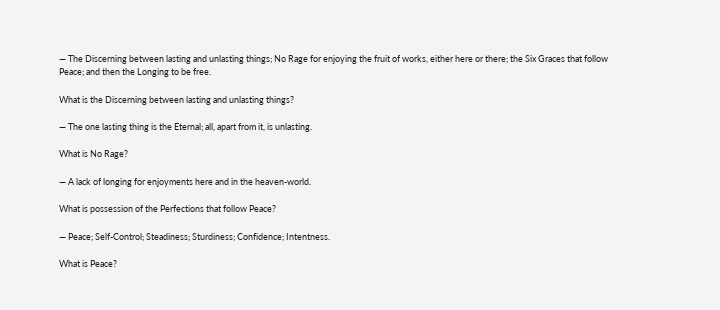— The Discerning between lasting and unlasting things; No Rage for enjoying the fruit of works, either here or there; the Six Graces that follow Peace; and then the Longing to be free.

What is the Discerning between lasting and unlasting things?

— The one lasting thing is the Eternal; all, apart from it, is unlasting.

What is No Rage?

— A lack of longing for enjoyments here and in the heaven-world.

What is possession of the Perfections that follow Peace?

— Peace; Self-Control; Steadiness; Sturdiness; Confidence; Intentness.

What is Peace?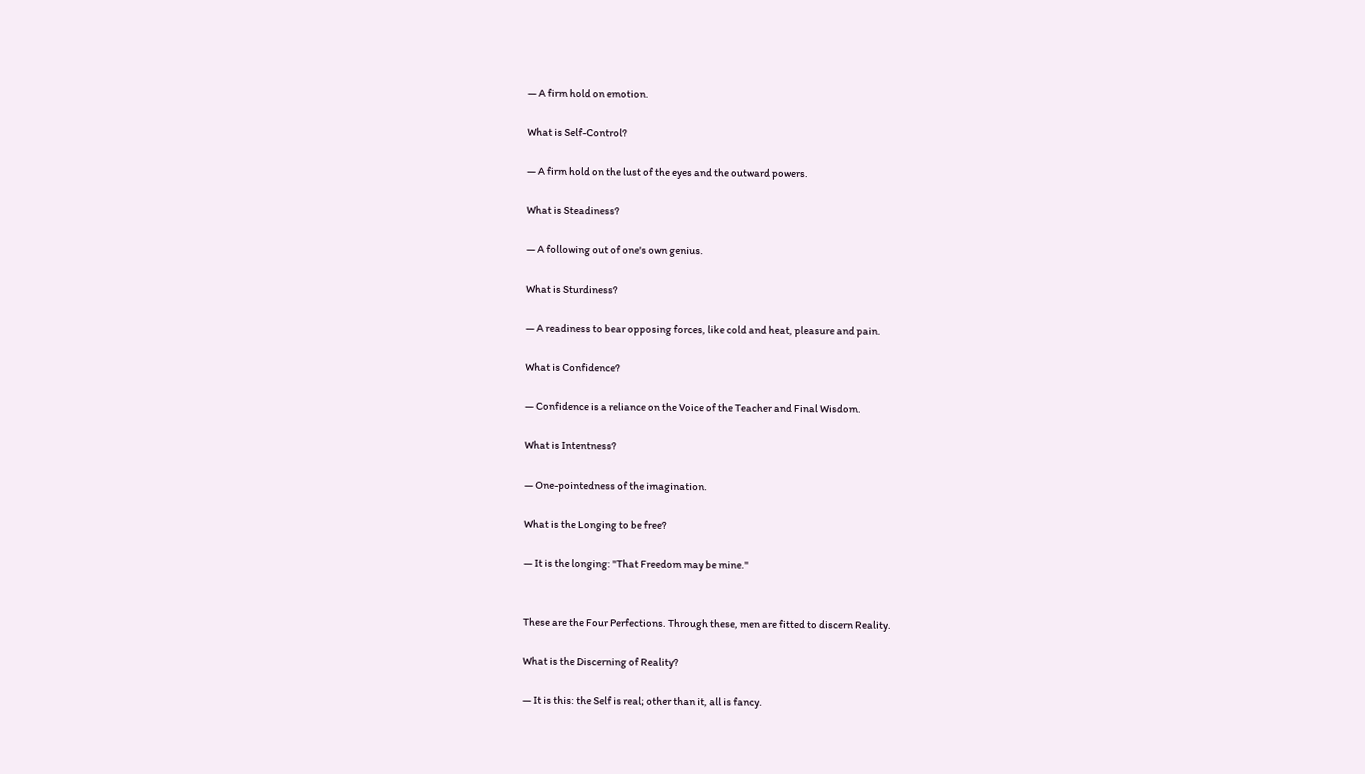— A firm hold on emotion.

What is Self-Control?

— A firm hold on the lust of the eyes and the outward powers.

What is Steadiness?

— A following out of one's own genius.

What is Sturdiness?

— A readiness to bear opposing forces, like cold and heat, pleasure and pain.

What is Confidence?

— Confidence is a reliance on the Voice of the Teacher and Final Wisdom.

What is Intentness?

— One-pointedness of the imagination.

What is the Longing to be free?

— It is the longing: "That Freedom may be mine."


These are the Four Perfections. Through these, men are fitted to discern Reality.

What is the Discerning of Reality?

— It is this: the Self is real; other than it, all is fancy.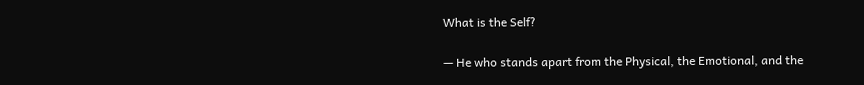What is the Self?

— He who stands apart from the Physical, the Emotional, and the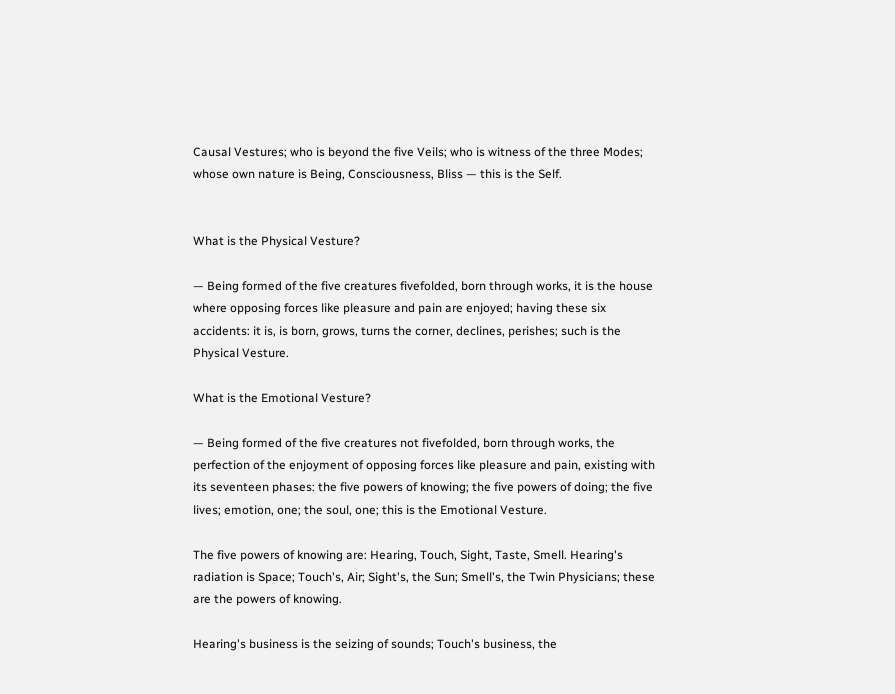Causal Vestures; who is beyond the five Veils; who is witness of the three Modes; whose own nature is Being, Consciousness, Bliss — this is the Self.


What is the Physical Vesture?

— Being formed of the five creatures fivefolded, born through works, it is the house where opposing forces like pleasure and pain are enjoyed; having these six accidents: it is, is born, grows, turns the corner, declines, perishes; such is the Physical Vesture.

What is the Emotional Vesture?

— Being formed of the five creatures not fivefolded, born through works, the perfection of the enjoyment of opposing forces like pleasure and pain, existing with its seventeen phases: the five powers of knowing; the five powers of doing; the five lives; emotion, one; the soul, one; this is the Emotional Vesture.

The five powers of knowing are: Hearing, Touch, Sight, Taste, Smell. Hearing's radiation is Space; Touch's, Air; Sight's, the Sun; Smell's, the Twin Physicians; these are the powers of knowing.

Hearing's business is the seizing of sounds; Touch's business, the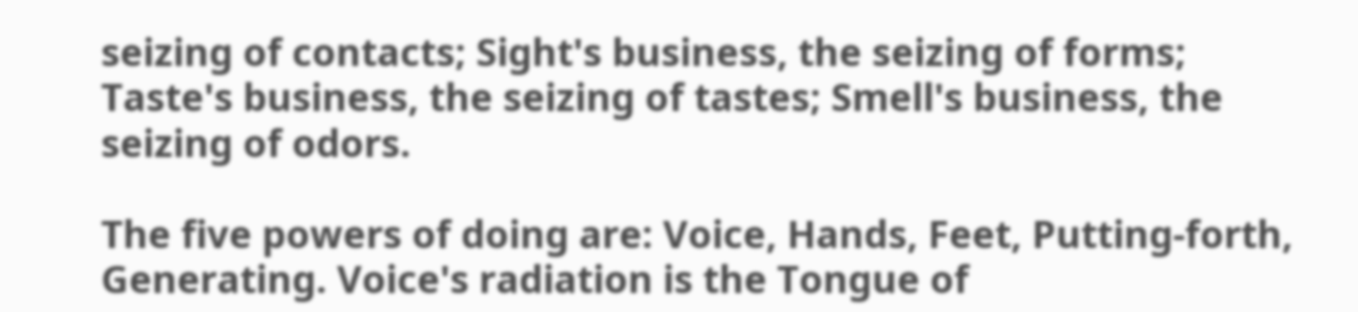seizing of contacts; Sight's business, the seizing of forms; Taste's business, the seizing of tastes; Smell's business, the seizing of odors.

The five powers of doing are: Voice, Hands, Feet, Putting-forth, Generating. Voice's radiation is the Tongue of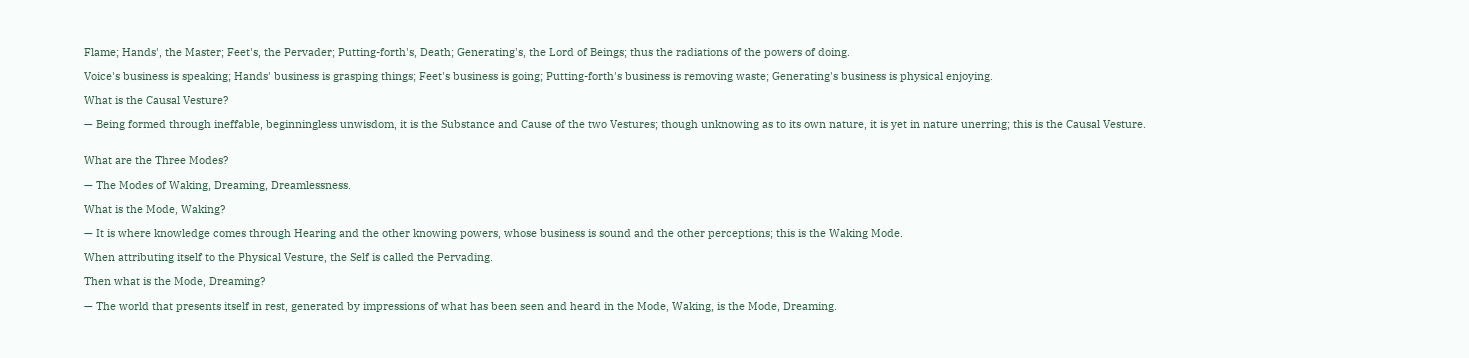Flame; Hands', the Master; Feet's, the Pervader; Putting-forth's, Death; Generating's, the Lord of Beings; thus the radiations of the powers of doing.

Voice's business is speaking; Hands' business is grasping things; Feet's business is going; Putting-forth's business is removing waste; Generating's business is physical enjoying.

What is the Causal Vesture?

— Being formed through ineffable, beginningless unwisdom, it is the Substance and Cause of the two Vestures; though unknowing as to its own nature, it is yet in nature unerring; this is the Causal Vesture.


What are the Three Modes?

— The Modes of Waking, Dreaming, Dreamlessness.

What is the Mode, Waking?

— It is where knowledge comes through Hearing and the other knowing powers, whose business is sound and the other perceptions; this is the Waking Mode.

When attributing itself to the Physical Vesture, the Self is called the Pervading.

Then what is the Mode, Dreaming?

— The world that presents itself in rest, generated by impressions of what has been seen and heard in the Mode, Waking, is the Mode, Dreaming.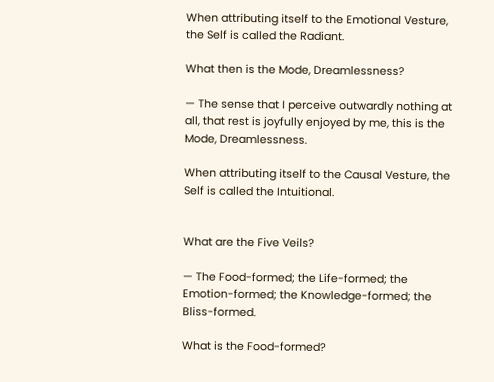When attributing itself to the Emotional Vesture, the Self is called the Radiant.

What then is the Mode, Dreamlessness?

— The sense that I perceive outwardly nothing at all, that rest is joyfully enjoyed by me, this is the Mode, Dreamlessness.

When attributing itself to the Causal Vesture, the Self is called the Intuitional.


What are the Five Veils?

— The Food-formed; the Life-formed; the Emotion-formed; the Knowledge-formed; the Bliss-formed.

What is the Food-formed?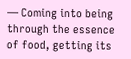— Coming into being through the essence of food, getting its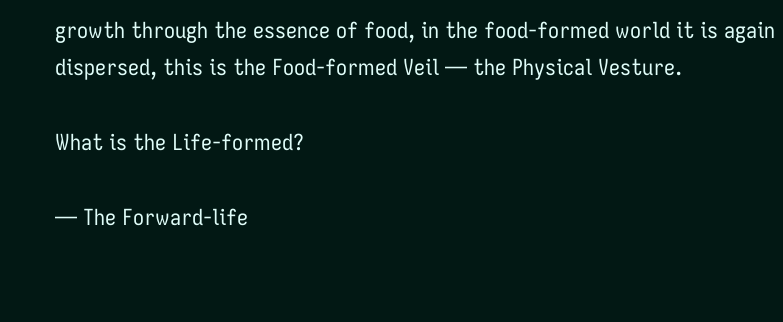growth through the essence of food, in the food-formed world it is again dispersed, this is the Food-formed Veil — the Physical Vesture.

What is the Life-formed?

— The Forward-life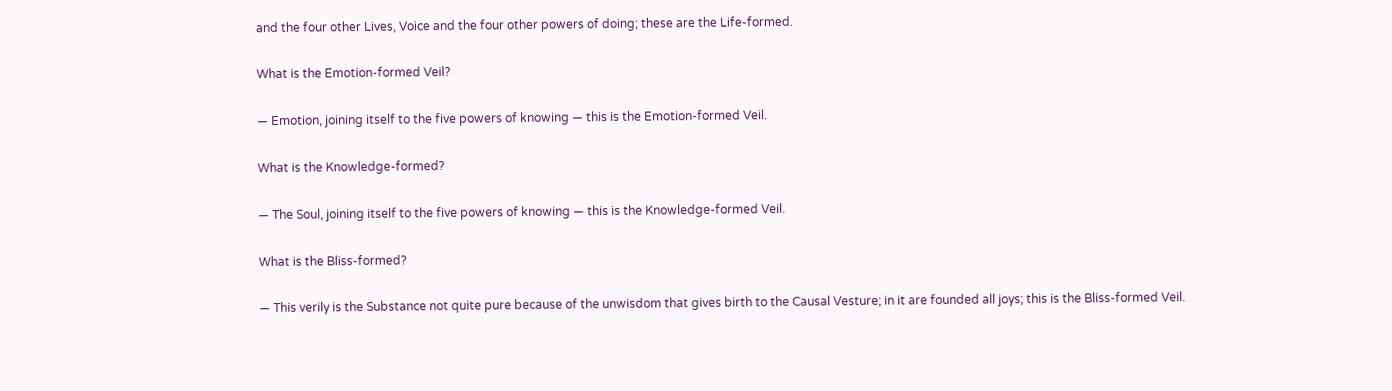and the four other Lives, Voice and the four other powers of doing; these are the Life-formed.

What is the Emotion-formed Veil?

— Emotion, joining itself to the five powers of knowing — this is the Emotion-formed Veil.

What is the Knowledge-formed?

— The Soul, joining itself to the five powers of knowing — this is the Knowledge-formed Veil.

What is the Bliss-formed?

— This verily is the Substance not quite pure because of the unwisdom that gives birth to the Causal Vesture; in it are founded all joys; this is the Bliss-formed Veil.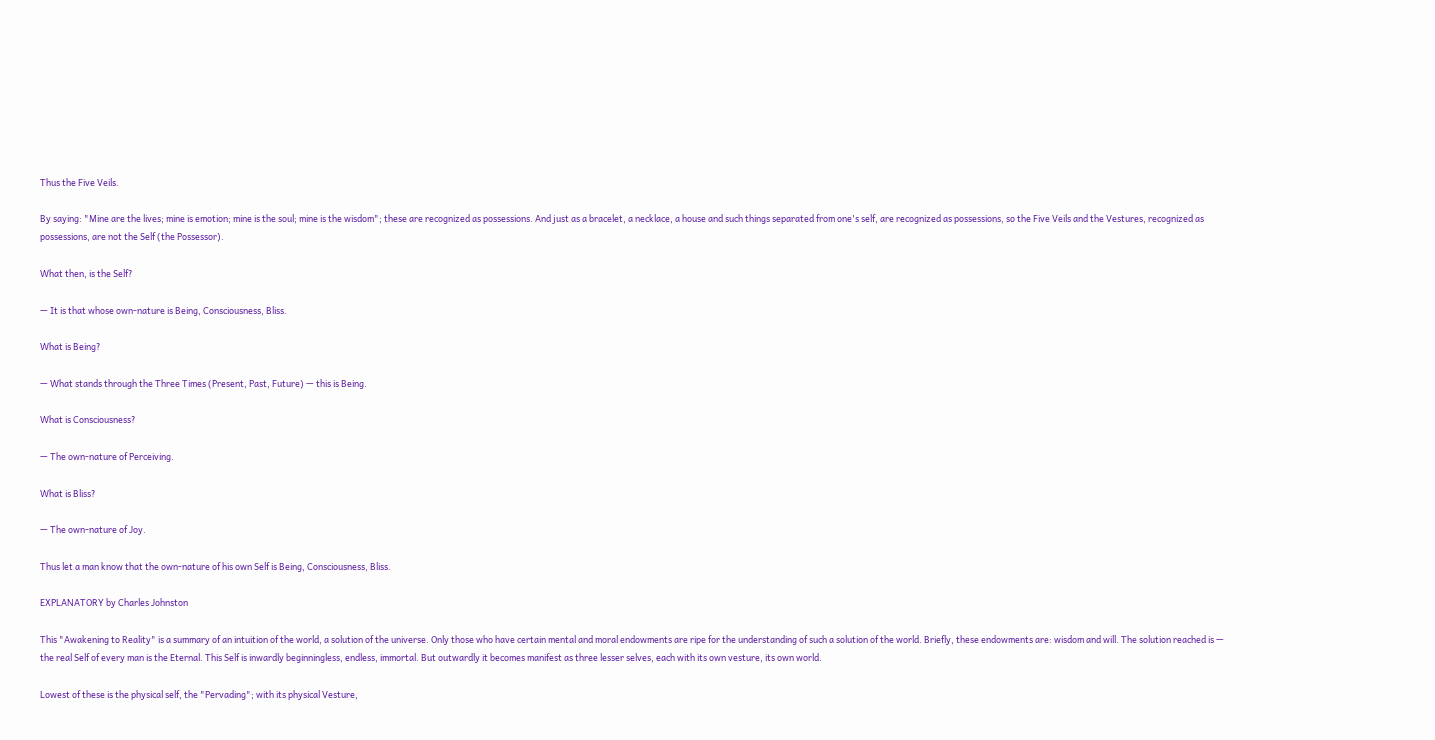Thus the Five Veils.

By saying: "Mine are the lives; mine is emotion; mine is the soul; mine is the wisdom"; these are recognized as possessions. And just as a bracelet, a necklace, a house and such things separated from one's self, are recognized as possessions, so the Five Veils and the Vestures, recognized as possessions, are not the Self (the Possessor).

What then, is the Self?

— It is that whose own-nature is Being, Consciousness, Bliss.

What is Being?

— What stands through the Three Times (Present, Past, Future) — this is Being.

What is Consciousness?

— The own-nature of Perceiving.

What is Bliss?

— The own-nature of Joy.

Thus let a man know that the own-nature of his own Self is Being, Consciousness, Bliss.

EXPLANATORY by Charles Johnston

This "Awakening to Reality" is a summary of an intuition of the world, a solution of the universe. Only those who have certain mental and moral endowments are ripe for the understanding of such a solution of the world. Briefly, these endowments are: wisdom and will. The solution reached is — the real Self of every man is the Eternal. This Self is inwardly beginningless, endless, immortal. But outwardly it becomes manifest as three lesser selves, each with its own vesture, its own world.

Lowest of these is the physical self, the "Pervading"; with its physical Vesture,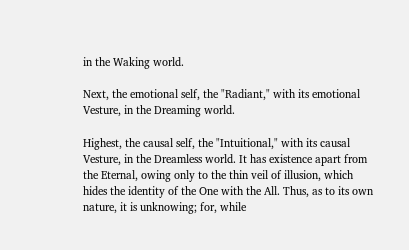in the Waking world.

Next, the emotional self, the "Radiant," with its emotional Vesture, in the Dreaming world.

Highest, the causal self, the "Intuitional," with its causal Vesture, in the Dreamless world. It has existence apart from the Eternal, owing only to the thin veil of illusion, which hides the identity of the One with the All. Thus, as to its own nature, it is unknowing; for, while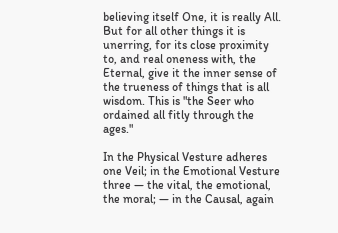believing itself One, it is really All. But for all other things it is unerring, for its close proximity to, and real oneness with, the Eternal, give it the inner sense of the trueness of things that is all wisdom. This is "the Seer who ordained all fitly through the ages."

In the Physical Vesture adheres one Veil; in the Emotional Vesture three — the vital, the emotional, the moral; — in the Causal, again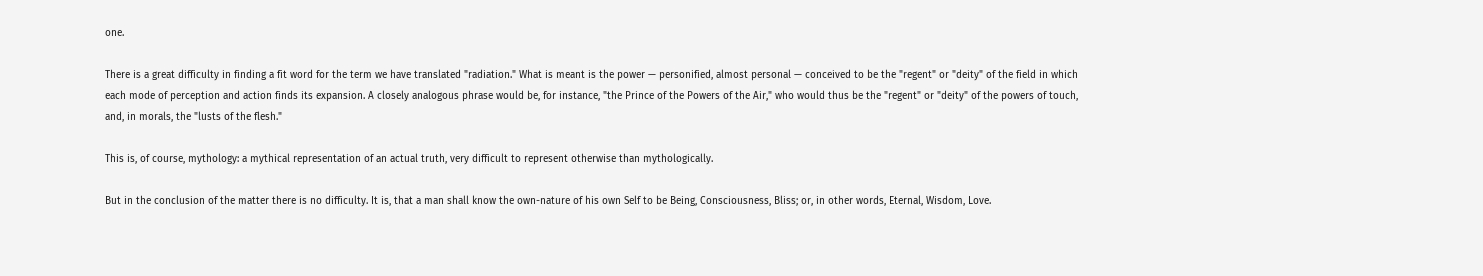one.

There is a great difficulty in finding a fit word for the term we have translated "radiation." What is meant is the power — personified, almost personal — conceived to be the "regent" or "deity" of the field in which each mode of perception and action finds its expansion. A closely analogous phrase would be, for instance, "the Prince of the Powers of the Air," who would thus be the "regent" or "deity" of the powers of touch, and, in morals, the "lusts of the flesh."

This is, of course, mythology: a mythical representation of an actual truth, very difficult to represent otherwise than mythologically.

But in the conclusion of the matter there is no difficulty. It is, that a man shall know the own-nature of his own Self to be Being, Consciousness, Bliss; or, in other words, Eternal, Wisdom, Love.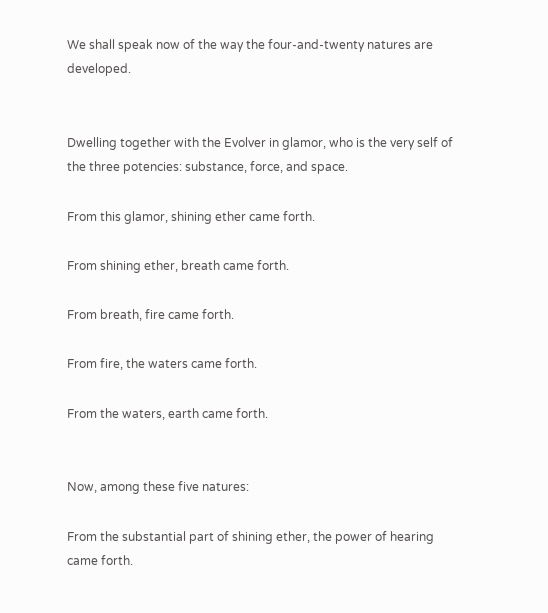We shall speak now of the way the four-and-twenty natures are developed.


Dwelling together with the Evolver in glamor, who is the very self of the three potencies: substance, force, and space.

From this glamor, shining ether came forth.

From shining ether, breath came forth.

From breath, fire came forth.

From fire, the waters came forth.

From the waters, earth came forth.


Now, among these five natures:

From the substantial part of shining ether, the power of hearing came forth.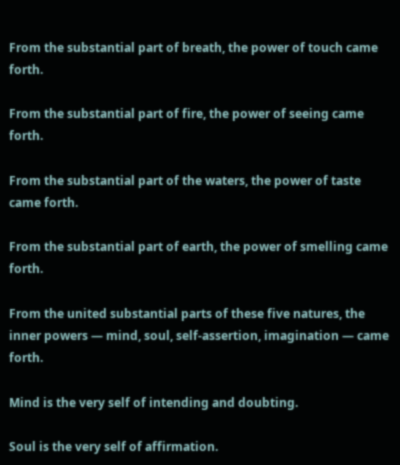From the substantial part of breath, the power of touch came forth.

From the substantial part of fire, the power of seeing came forth.

From the substantial part of the waters, the power of taste came forth.

From the substantial part of earth, the power of smelling came forth.

From the united substantial parts of these five natures, the inner powers — mind, soul, self-assertion, imagination — came forth.

Mind is the very self of intending and doubting.

Soul is the very self of affirmation.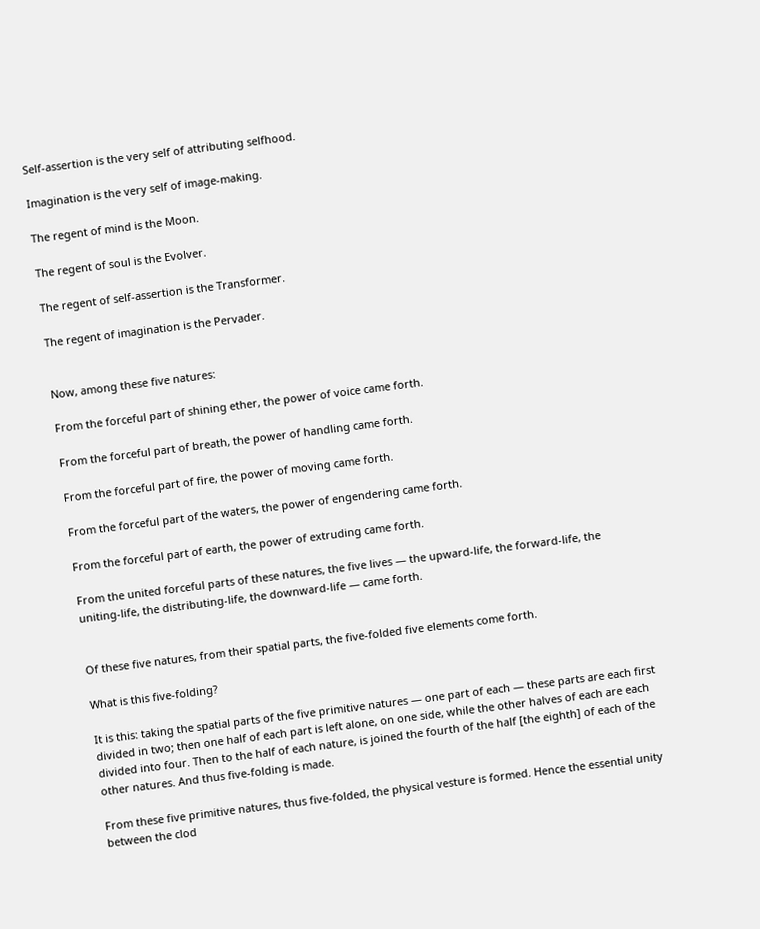Self-assertion is the very self of attributing selfhood.

Imagination is the very self of image-making.

The regent of mind is the Moon.

The regent of soul is the Evolver.

The regent of self-assertion is the Transformer.

The regent of imagination is the Pervader.


Now, among these five natures:

From the forceful part of shining ether, the power of voice came forth.

From the forceful part of breath, the power of handling came forth.

From the forceful part of fire, the power of moving came forth.

From the forceful part of the waters, the power of engendering came forth.

From the forceful part of earth, the power of extruding came forth.

From the united forceful parts of these natures, the five lives — the upward-life, the forward-life, the uniting-life, the distributing-life, the downward-life — came forth.


Of these five natures, from their spatial parts, the five-folded five elements come forth.

What is this five-folding?

It is this: taking the spatial parts of the five primitive natures — one part of each — these parts are each first divided in two; then one half of each part is left alone, on one side, while the other halves of each are each divided into four. Then to the half of each nature, is joined the fourth of the half [the eighth] of each of the other natures. And thus five-folding is made.

From these five primitive natures, thus five-folded, the physical vesture is formed. Hence the essential unity between the clod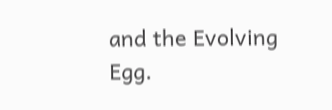and the Evolving Egg.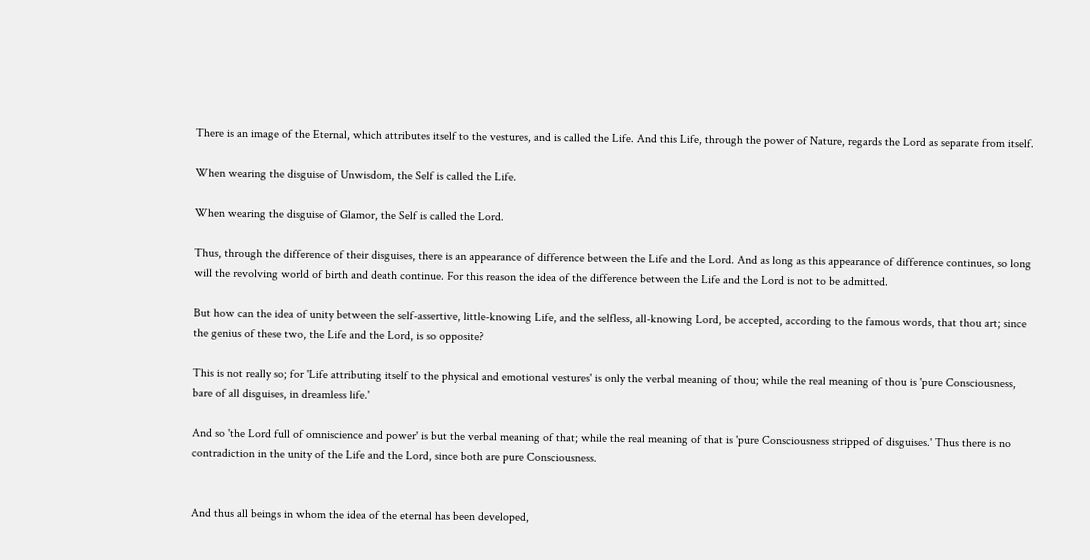There is an image of the Eternal, which attributes itself to the vestures, and is called the Life. And this Life, through the power of Nature, regards the Lord as separate from itself.

When wearing the disguise of Unwisdom, the Self is called the Life.

When wearing the disguise of Glamor, the Self is called the Lord.

Thus, through the difference of their disguises, there is an appearance of difference between the Life and the Lord. And as long as this appearance of difference continues, so long will the revolving world of birth and death continue. For this reason the idea of the difference between the Life and the Lord is not to be admitted.

But how can the idea of unity between the self-assertive, little-knowing Life, and the selfless, all-knowing Lord, be accepted, according to the famous words, that thou art; since the genius of these two, the Life and the Lord, is so opposite?

This is not really so; for 'Life attributing itself to the physical and emotional vestures' is only the verbal meaning of thou; while the real meaning of thou is 'pure Consciousness, bare of all disguises, in dreamless life.'

And so 'the Lord full of omniscience and power' is but the verbal meaning of that; while the real meaning of that is 'pure Consciousness stripped of disguises.' Thus there is no contradiction in the unity of the Life and the Lord, since both are pure Consciousness.


And thus all beings in whom the idea of the eternal has been developed,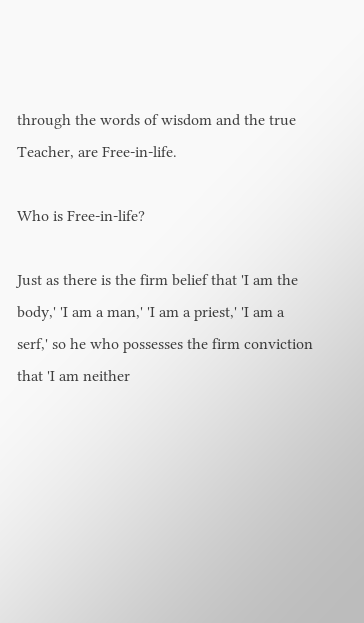through the words of wisdom and the true Teacher, are Free-in-life.

Who is Free-in-life?

Just as there is the firm belief that 'I am the body,' 'I am a man,' 'I am a priest,' 'I am a serf,' so he who possesses the firm conviction that 'I am neither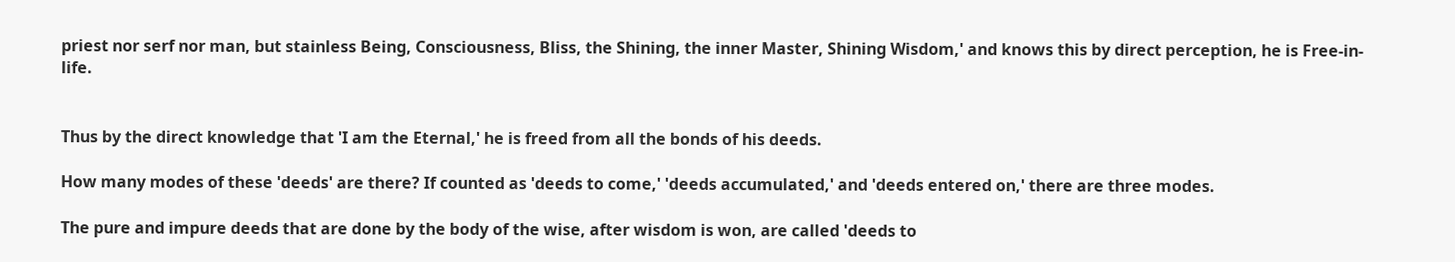priest nor serf nor man, but stainless Being, Consciousness, Bliss, the Shining, the inner Master, Shining Wisdom,' and knows this by direct perception, he is Free-in-life.


Thus by the direct knowledge that 'I am the Eternal,' he is freed from all the bonds of his deeds.

How many modes of these 'deeds' are there? If counted as 'deeds to come,' 'deeds accumulated,' and 'deeds entered on,' there are three modes.

The pure and impure deeds that are done by the body of the wise, after wisdom is won, are called 'deeds to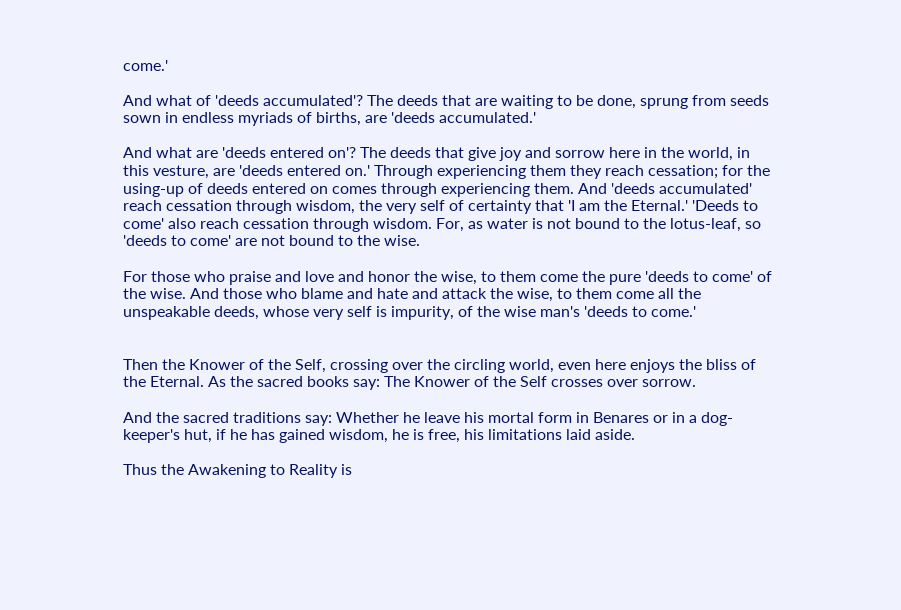come.'

And what of 'deeds accumulated'? The deeds that are waiting to be done, sprung from seeds sown in endless myriads of births, are 'deeds accumulated.'

And what are 'deeds entered on'? The deeds that give joy and sorrow here in the world, in this vesture, are 'deeds entered on.' Through experiencing them they reach cessation; for the using-up of deeds entered on comes through experiencing them. And 'deeds accumulated' reach cessation through wisdom, the very self of certainty that 'I am the Eternal.' 'Deeds to come' also reach cessation through wisdom. For, as water is not bound to the lotus-leaf, so 'deeds to come' are not bound to the wise.

For those who praise and love and honor the wise, to them come the pure 'deeds to come' of the wise. And those who blame and hate and attack the wise, to them come all the unspeakable deeds, whose very self is impurity, of the wise man's 'deeds to come.'


Then the Knower of the Self, crossing over the circling world, even here enjoys the bliss of the Eternal. As the sacred books say: The Knower of the Self crosses over sorrow.

And the sacred traditions say: Whether he leave his mortal form in Benares or in a dog-keeper's hut, if he has gained wisdom, he is free, his limitations laid aside.

Thus the Awakening to Reality is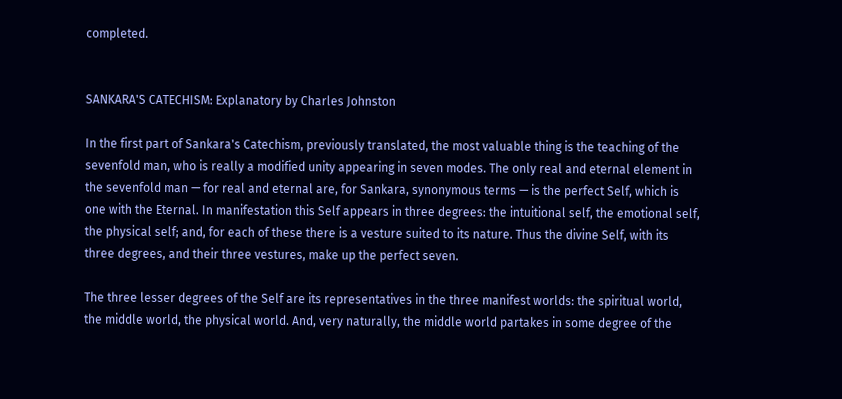completed.


SANKARA'S CATECHISM: Explanatory by Charles Johnston

In the first part of Sankara's Catechism, previously translated, the most valuable thing is the teaching of the sevenfold man, who is really a modified unity appearing in seven modes. The only real and eternal element in the sevenfold man — for real and eternal are, for Sankara, synonymous terms — is the perfect Self, which is one with the Eternal. In manifestation this Self appears in three degrees: the intuitional self, the emotional self, the physical self; and, for each of these there is a vesture suited to its nature. Thus the divine Self, with its three degrees, and their three vestures, make up the perfect seven.

The three lesser degrees of the Self are its representatives in the three manifest worlds: the spiritual world, the middle world, the physical world. And, very naturally, the middle world partakes in some degree of the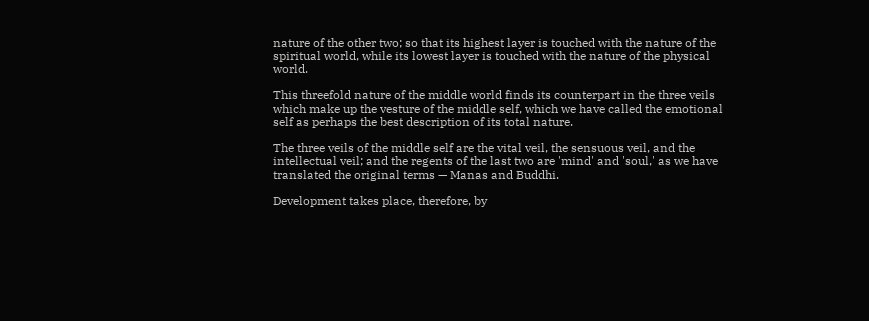nature of the other two; so that its highest layer is touched with the nature of the spiritual world, while its lowest layer is touched with the nature of the physical world.

This threefold nature of the middle world finds its counterpart in the three veils which make up the vesture of the middle self, which we have called the emotional self as perhaps the best description of its total nature.

The three veils of the middle self are the vital veil, the sensuous veil, and the intellectual veil; and the regents of the last two are 'mind' and 'soul,' as we have translated the original terms — Manas and Buddhi.

Development takes place, therefore, by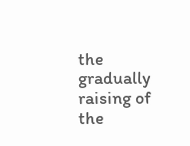the gradually raising of the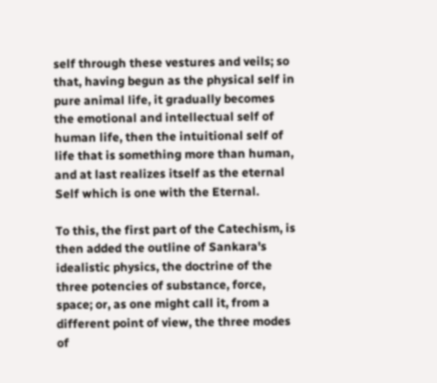self through these vestures and veils; so that, having begun as the physical self in pure animal life, it gradually becomes the emotional and intellectual self of human life, then the intuitional self of life that is something more than human, and at last realizes itself as the eternal Self which is one with the Eternal.

To this, the first part of the Catechism, is then added the outline of Sankara's idealistic physics, the doctrine of the three potencies of substance, force, space; or, as one might call it, from a different point of view, the three modes of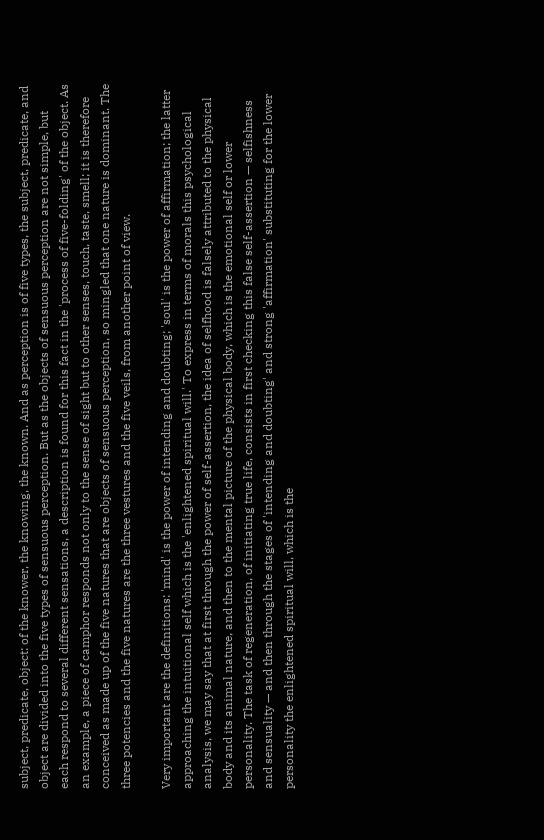subject, predicate, object: of the knower, the knowing, the known. And as perception is of five types, the subject, predicate, and object are divided into the five types of sensuous perception. But as the objects of sensuous perception are not simple, but each respond to several different sensations, a description is found for this fact in the 'process of five-folding' of the object. As an example, a piece of camphor responds not only to the sense of sight but to other senses, touch, taste, smell; it is therefore conceived as made up of the five natures that are objects of sensuous perception, so mingled that one nature is dominant. The three potencies and the five natures are the three vestures and the five veils, from another point of view.

Very important are the definitions: 'mind' is the power of intending and doubting; 'soul' is the power of affirmation; the latter approaching the intuitional self which is the 'enlightened spiritual will.' To express in terms of morals this psychological analysis, we may say that at first through the power of self-assertion, the idea of selfhood is falsely attributed to the physical body and its animal nature, and then to the mental picture of the physical body, which is the emotional self or lower personality. The task of regeneration, of initiating true life, consists in first checking this false self-assertion — selfishness and sensuality — and then through the stages of 'intending and doubting' and strong 'affirmation' substituting for the lower personality the enlightened spiritual will, which is the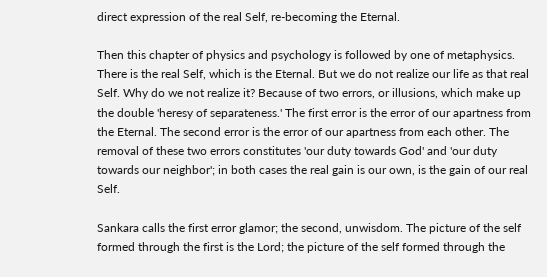direct expression of the real Self, re-becoming the Eternal.

Then this chapter of physics and psychology is followed by one of metaphysics. There is the real Self, which is the Eternal. But we do not realize our life as that real Self. Why do we not realize it? Because of two errors, or illusions, which make up the double 'heresy of separateness.' The first error is the error of our apartness from the Eternal. The second error is the error of our apartness from each other. The removal of these two errors constitutes 'our duty towards God' and 'our duty towards our neighbor'; in both cases the real gain is our own, is the gain of our real Self.

Sankara calls the first error glamor; the second, unwisdom. The picture of the self formed through the first is the Lord; the picture of the self formed through the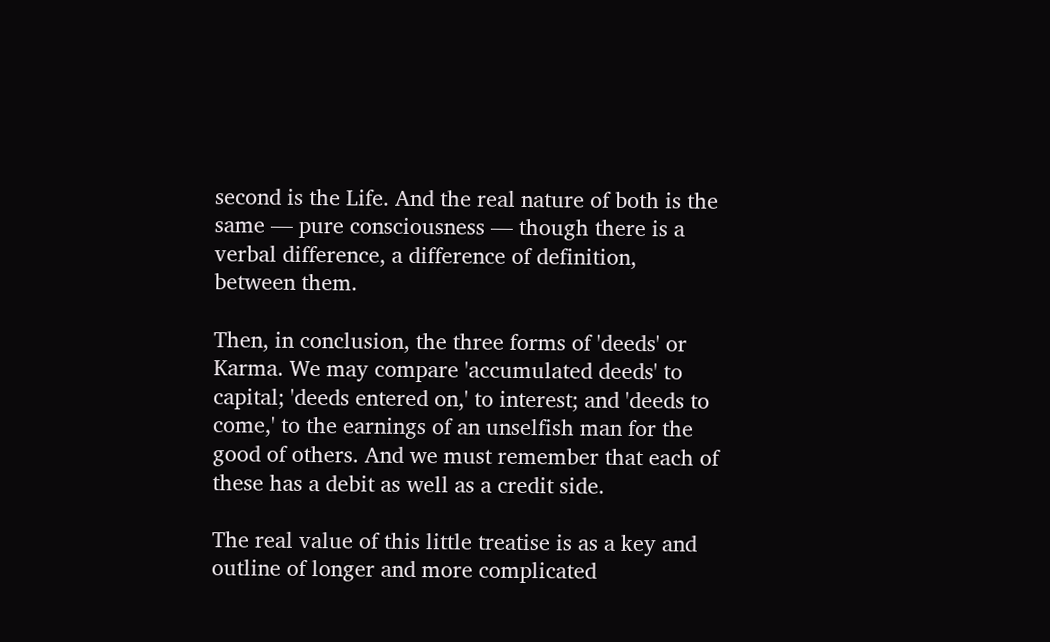second is the Life. And the real nature of both is the same — pure consciousness — though there is a verbal difference, a difference of definition, between them.

Then, in conclusion, the three forms of 'deeds' or Karma. We may compare 'accumulated deeds' to capital; 'deeds entered on,' to interest; and 'deeds to come,' to the earnings of an unselfish man for the good of others. And we must remember that each of these has a debit as well as a credit side.

The real value of this little treatise is as a key and outline of longer and more complicated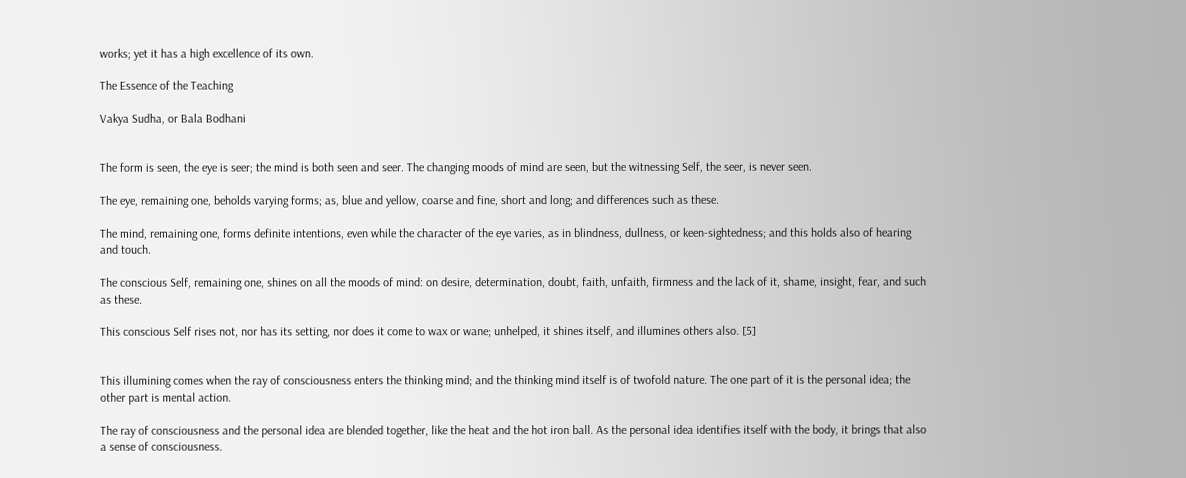works; yet it has a high excellence of its own.

The Essence of the Teaching

Vakya Sudha, or Bala Bodhani


The form is seen, the eye is seer; the mind is both seen and seer. The changing moods of mind are seen, but the witnessing Self, the seer, is never seen.

The eye, remaining one, beholds varying forms; as, blue and yellow, coarse and fine, short and long; and differences such as these.

The mind, remaining one, forms definite intentions, even while the character of the eye varies, as in blindness, dullness, or keen-sightedness; and this holds also of hearing and touch.

The conscious Self, remaining one, shines on all the moods of mind: on desire, determination, doubt, faith, unfaith, firmness and the lack of it, shame, insight, fear, and such as these.

This conscious Self rises not, nor has its setting, nor does it come to wax or wane; unhelped, it shines itself, and illumines others also. [5]


This illumining comes when the ray of consciousness enters the thinking mind; and the thinking mind itself is of twofold nature. The one part of it is the personal idea; the other part is mental action.

The ray of consciousness and the personal idea are blended together, like the heat and the hot iron ball. As the personal idea identifies itself with the body, it brings that also a sense of consciousness.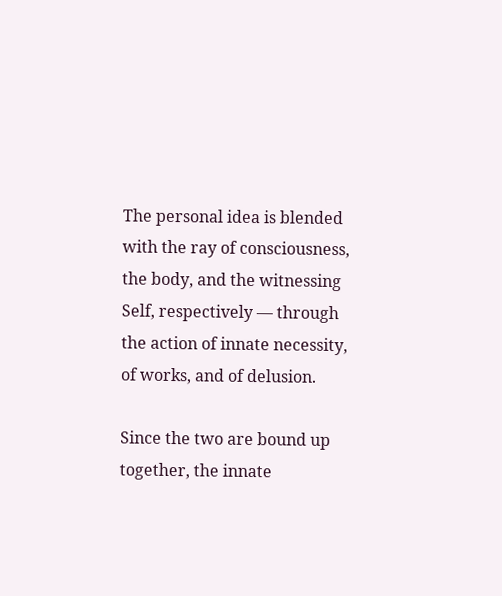The personal idea is blended with the ray of consciousness, the body, and the witnessing Self, respectively — through the action of innate necessity, of works, and of delusion.

Since the two are bound up together, the innate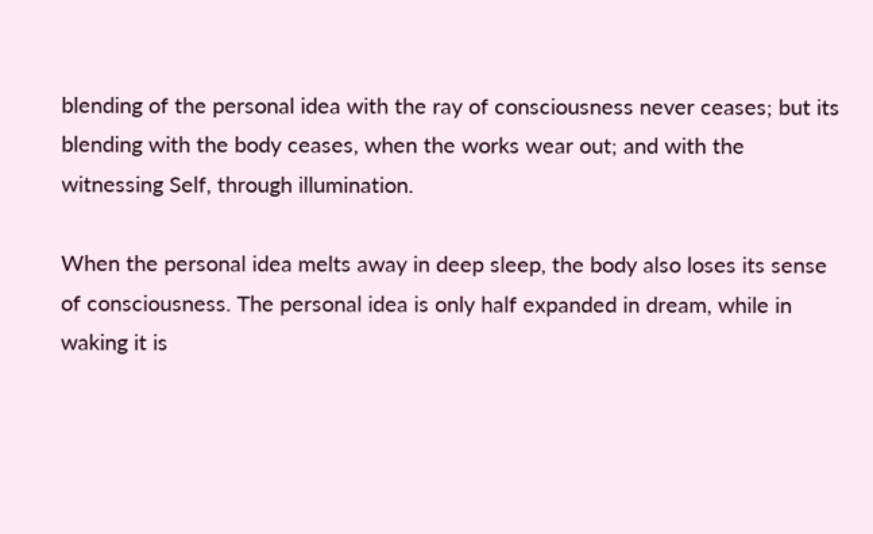blending of the personal idea with the ray of consciousness never ceases; but its blending with the body ceases, when the works wear out; and with the witnessing Self, through illumination.

When the personal idea melts away in deep sleep, the body also loses its sense of consciousness. The personal idea is only half expanded in dream, while in waking it is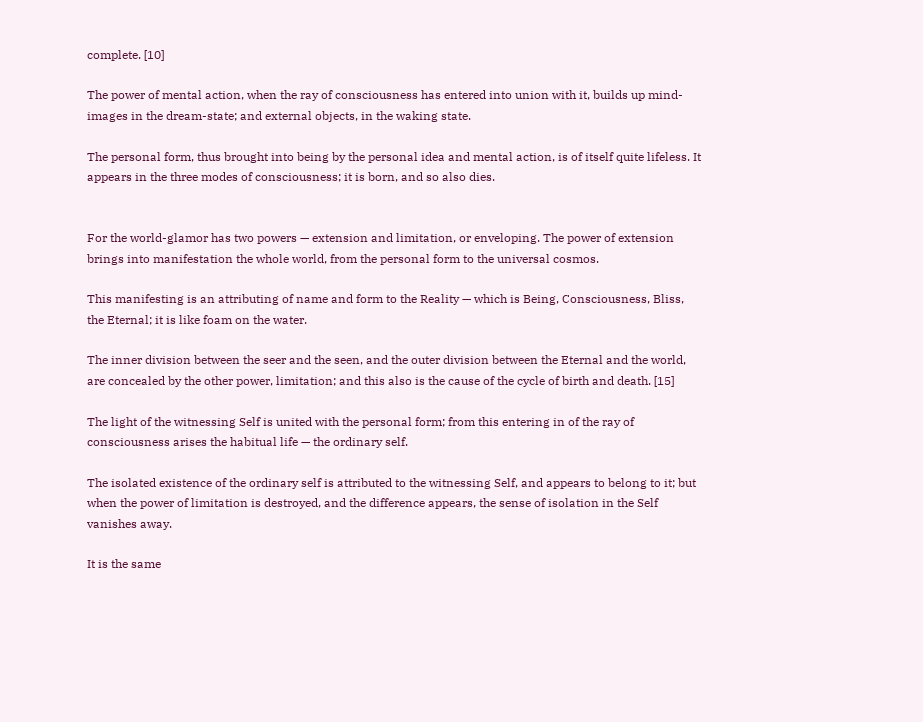complete. [10]

The power of mental action, when the ray of consciousness has entered into union with it, builds up mind-images in the dream-state; and external objects, in the waking state.

The personal form, thus brought into being by the personal idea and mental action, is of itself quite lifeless. It appears in the three modes of consciousness; it is born, and so also dies.


For the world-glamor has two powers — extension and limitation, or enveloping. The power of extension brings into manifestation the whole world, from the personal form to the universal cosmos.

This manifesting is an attributing of name and form to the Reality — which is Being, Consciousness, Bliss, the Eternal; it is like foam on the water.

The inner division between the seer and the seen, and the outer division between the Eternal and the world, are concealed by the other power, limitation; and this also is the cause of the cycle of birth and death. [15]

The light of the witnessing Self is united with the personal form; from this entering in of the ray of consciousness arises the habitual life — the ordinary self.

The isolated existence of the ordinary self is attributed to the witnessing Self, and appears to belong to it; but when the power of limitation is destroyed, and the difference appears, the sense of isolation in the Self vanishes away.

It is the same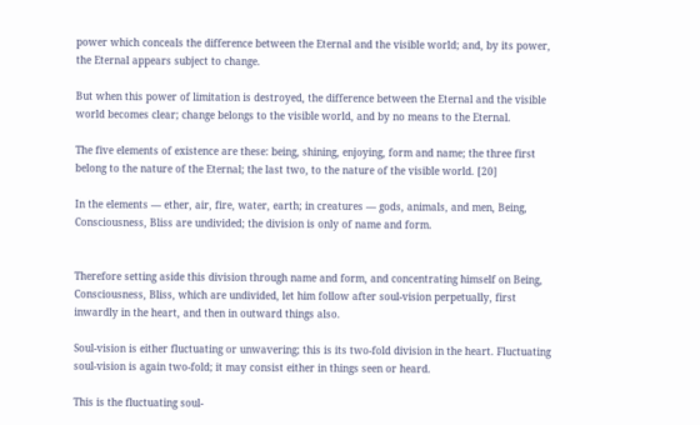power which conceals the difference between the Eternal and the visible world; and, by its power, the Eternal appears subject to change.

But when this power of limitation is destroyed, the difference between the Eternal and the visible world becomes clear; change belongs to the visible world, and by no means to the Eternal.

The five elements of existence are these: being, shining, enjoying, form and name; the three first belong to the nature of the Eternal; the last two, to the nature of the visible world. [20]

In the elements — ether, air, fire, water, earth; in creatures — gods, animals, and men, Being, Consciousness, Bliss are undivided; the division is only of name and form.


Therefore setting aside this division through name and form, and concentrating himself on Being, Consciousness, Bliss, which are undivided, let him follow after soul-vision perpetually, first inwardly in the heart, and then in outward things also.

Soul-vision is either fluctuating or unwavering; this is its two-fold division in the heart. Fluctuating soul-vision is again two-fold; it may consist either in things seen or heard.

This is the fluctuating soul-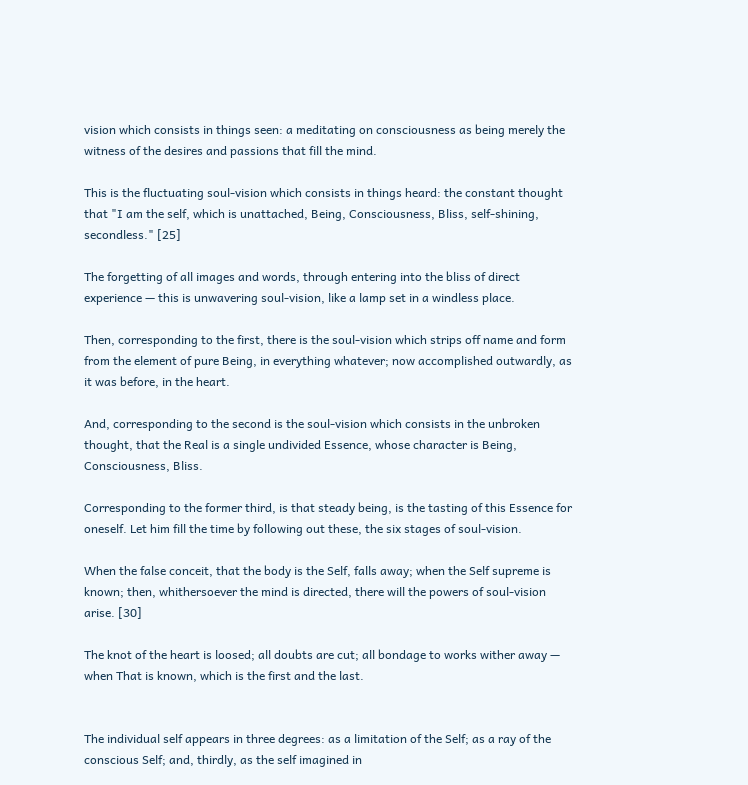vision which consists in things seen: a meditating on consciousness as being merely the witness of the desires and passions that fill the mind.

This is the fluctuating soul-vision which consists in things heard: the constant thought that "I am the self, which is unattached, Being, Consciousness, Bliss, self-shining, secondless." [25]

The forgetting of all images and words, through entering into the bliss of direct experience — this is unwavering soul-vision, like a lamp set in a windless place.

Then, corresponding to the first, there is the soul-vision which strips off name and form from the element of pure Being, in everything whatever; now accomplished outwardly, as it was before, in the heart.

And, corresponding to the second is the soul-vision which consists in the unbroken thought, that the Real is a single undivided Essence, whose character is Being, Consciousness, Bliss.

Corresponding to the former third, is that steady being, is the tasting of this Essence for oneself. Let him fill the time by following out these, the six stages of soul-vision.

When the false conceit, that the body is the Self, falls away; when the Self supreme is known; then, whithersoever the mind is directed, there will the powers of soul-vision arise. [30]

The knot of the heart is loosed; all doubts are cut; all bondage to works wither away — when That is known, which is the first and the last.


The individual self appears in three degrees: as a limitation of the Self; as a ray of the conscious Self; and, thirdly, as the self imagined in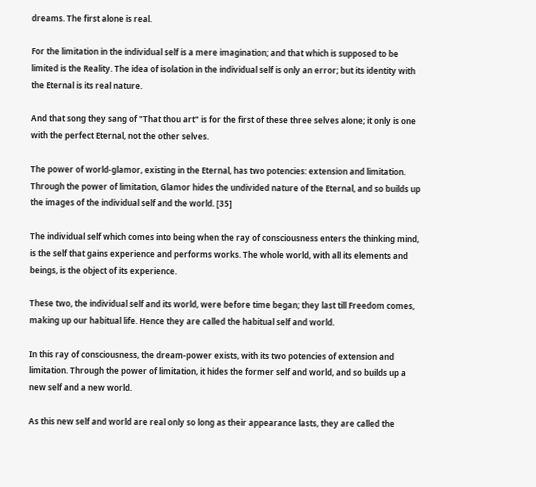dreams. The first alone is real.

For the limitation in the individual self is a mere imagination; and that which is supposed to be limited is the Reality. The idea of isolation in the individual self is only an error; but its identity with the Eternal is its real nature.

And that song they sang of "That thou art" is for the first of these three selves alone; it only is one with the perfect Eternal, not the other selves.

The power of world-glamor, existing in the Eternal, has two potencies: extension and limitation. Through the power of limitation, Glamor hides the undivided nature of the Eternal, and so builds up the images of the individual self and the world. [35]

The individual self which comes into being when the ray of consciousness enters the thinking mind, is the self that gains experience and performs works. The whole world, with all its elements and beings, is the object of its experience.

These two, the individual self and its world, were before time began; they last till Freedom comes, making up our habitual life. Hence they are called the habitual self and world.

In this ray of consciousness, the dream-power exists, with its two potencies of extension and limitation. Through the power of limitation, it hides the former self and world, and so builds up a new self and a new world.

As this new self and world are real only so long as their appearance lasts, they are called the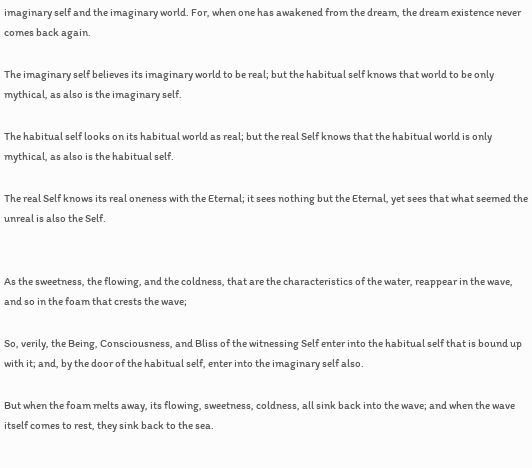imaginary self and the imaginary world. For, when one has awakened from the dream, the dream existence never comes back again.

The imaginary self believes its imaginary world to be real; but the habitual self knows that world to be only mythical, as also is the imaginary self.

The habitual self looks on its habitual world as real; but the real Self knows that the habitual world is only mythical, as also is the habitual self.

The real Self knows its real oneness with the Eternal; it sees nothing but the Eternal, yet sees that what seemed the unreal is also the Self.


As the sweetness, the flowing, and the coldness, that are the characteristics of the water, reappear in the wave, and so in the foam that crests the wave;

So, verily, the Being, Consciousness, and Bliss of the witnessing Self enter into the habitual self that is bound up with it; and, by the door of the habitual self, enter into the imaginary self also.

But when the foam melts away, its flowing, sweetness, coldness, all sink back into the wave; and when the wave itself comes to rest, they sink back to the sea.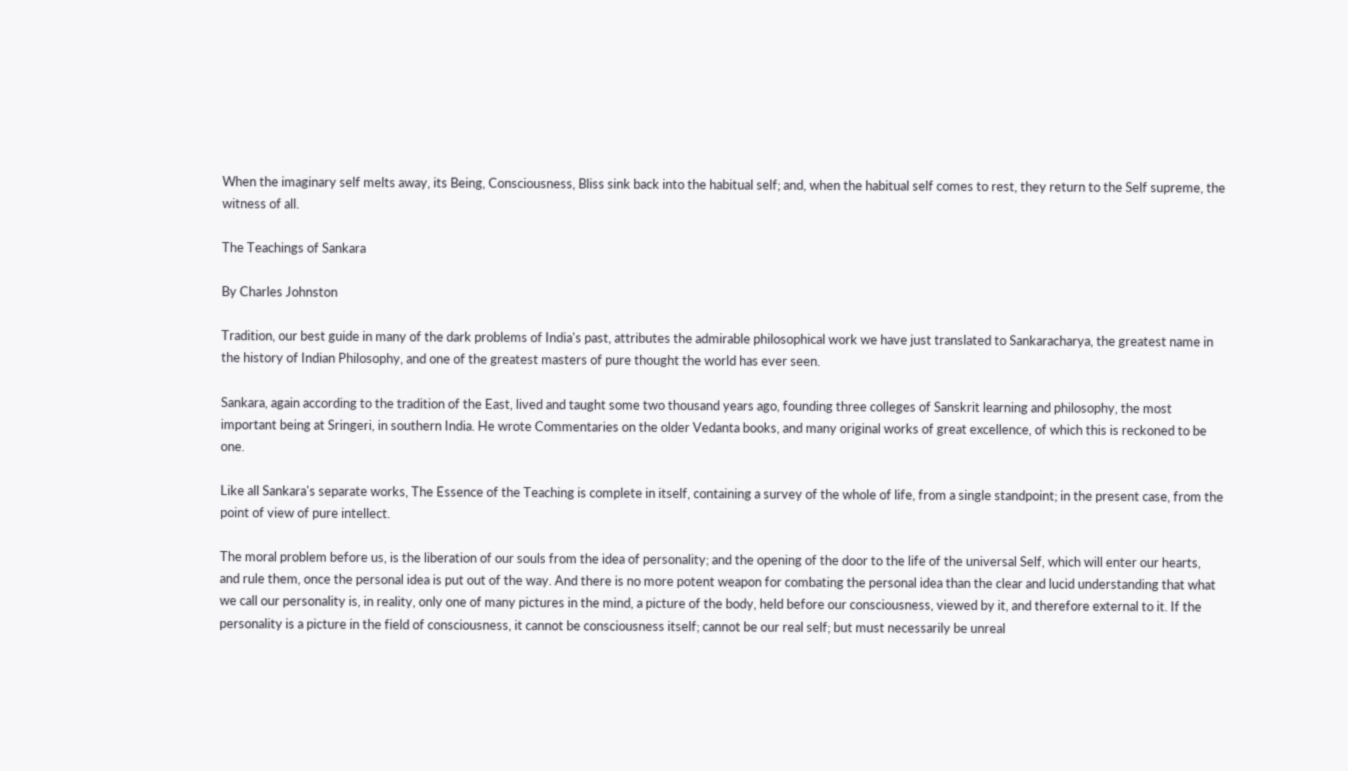When the imaginary self melts away, its Being, Consciousness, Bliss sink back into the habitual self; and, when the habitual self comes to rest, they return to the Self supreme, the witness of all.

The Teachings of Sankara

By Charles Johnston

Tradition, our best guide in many of the dark problems of India's past, attributes the admirable philosophical work we have just translated to Sankaracharya, the greatest name in the history of Indian Philosophy, and one of the greatest masters of pure thought the world has ever seen.

Sankara, again according to the tradition of the East, lived and taught some two thousand years ago, founding three colleges of Sanskrit learning and philosophy, the most important being at Sringeri, in southern India. He wrote Commentaries on the older Vedanta books, and many original works of great excellence, of which this is reckoned to be one.

Like all Sankara's separate works, The Essence of the Teaching is complete in itself, containing a survey of the whole of life, from a single standpoint; in the present case, from the point of view of pure intellect.

The moral problem before us, is the liberation of our souls from the idea of personality; and the opening of the door to the life of the universal Self, which will enter our hearts, and rule them, once the personal idea is put out of the way. And there is no more potent weapon for combating the personal idea than the clear and lucid understanding that what we call our personality is, in reality, only one of many pictures in the mind, a picture of the body, held before our consciousness, viewed by it, and therefore external to it. If the personality is a picture in the field of consciousness, it cannot be consciousness itself; cannot be our real self; but must necessarily be unreal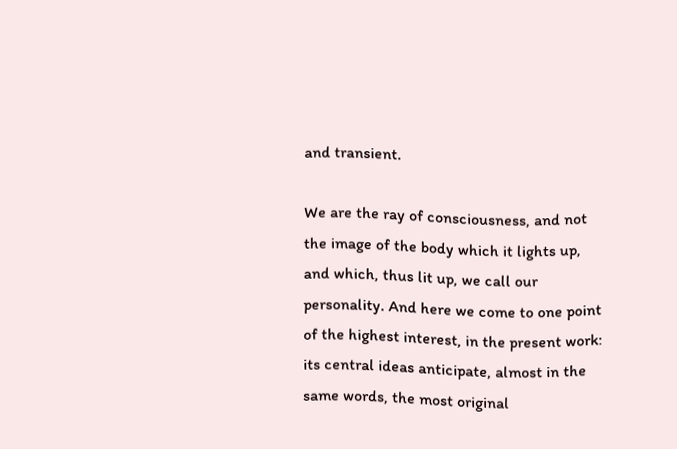and transient.

We are the ray of consciousness, and not the image of the body which it lights up, and which, thus lit up, we call our personality. And here we come to one point of the highest interest, in the present work: its central ideas anticipate, almost in the same words, the most original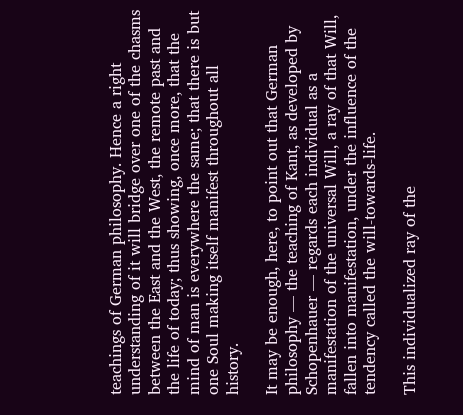teachings of German philosophy. Hence a right understanding of it will bridge over one of the chasms between the East and the West, the remote past and the life of today; thus showing, once more, that the mind of man is everywhere the same; that there is but one Soul making itself manifest throughout all history.

It may be enough, here, to point out that German philosophy — the teaching of Kant, as developed by Schopenhauer — regards each individual as a manifestation of the universal Will, a ray of that Will, fallen into manifestation, under the influence of the tendency called the will-towards-life.

This individualized ray of the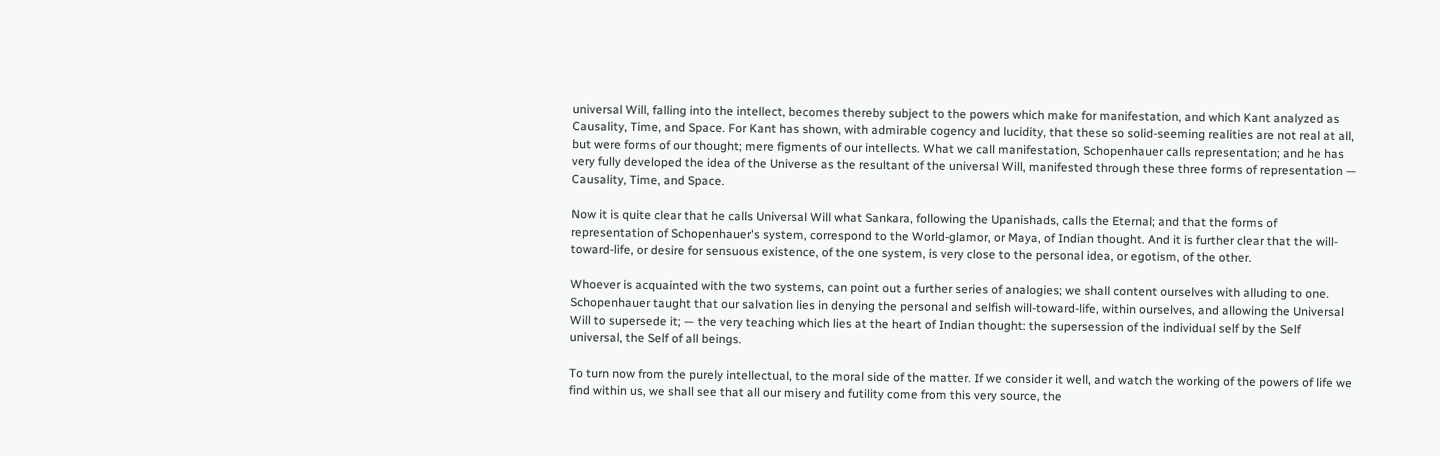universal Will, falling into the intellect, becomes thereby subject to the powers which make for manifestation, and which Kant analyzed as Causality, Time, and Space. For Kant has shown, with admirable cogency and lucidity, that these so solid-seeming realities are not real at all, but were forms of our thought; mere figments of our intellects. What we call manifestation, Schopenhauer calls representation; and he has very fully developed the idea of the Universe as the resultant of the universal Will, manifested through these three forms of representation — Causality, Time, and Space.

Now it is quite clear that he calls Universal Will what Sankara, following the Upanishads, calls the Eternal; and that the forms of representation of Schopenhauer's system, correspond to the World-glamor, or Maya, of Indian thought. And it is further clear that the will-toward-life, or desire for sensuous existence, of the one system, is very close to the personal idea, or egotism, of the other.

Whoever is acquainted with the two systems, can point out a further series of analogies; we shall content ourselves with alluding to one. Schopenhauer taught that our salvation lies in denying the personal and selfish will-toward-life, within ourselves, and allowing the Universal Will to supersede it; — the very teaching which lies at the heart of Indian thought: the supersession of the individual self by the Self universal, the Self of all beings.

To turn now from the purely intellectual, to the moral side of the matter. If we consider it well, and watch the working of the powers of life we find within us, we shall see that all our misery and futility come from this very source, the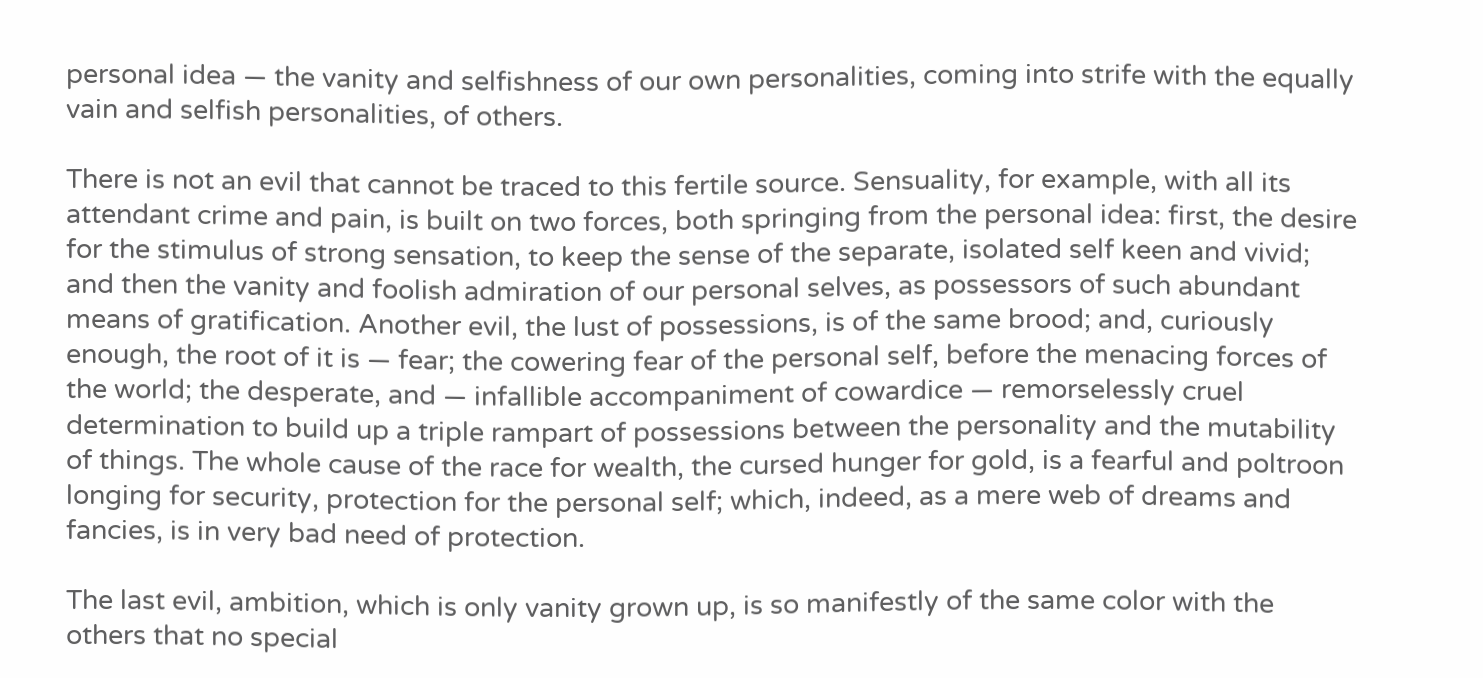personal idea — the vanity and selfishness of our own personalities, coming into strife with the equally vain and selfish personalities, of others.

There is not an evil that cannot be traced to this fertile source. Sensuality, for example, with all its attendant crime and pain, is built on two forces, both springing from the personal idea: first, the desire for the stimulus of strong sensation, to keep the sense of the separate, isolated self keen and vivid; and then the vanity and foolish admiration of our personal selves, as possessors of such abundant means of gratification. Another evil, the lust of possessions, is of the same brood; and, curiously enough, the root of it is — fear; the cowering fear of the personal self, before the menacing forces of the world; the desperate, and — infallible accompaniment of cowardice — remorselessly cruel determination to build up a triple rampart of possessions between the personality and the mutability of things. The whole cause of the race for wealth, the cursed hunger for gold, is a fearful and poltroon longing for security, protection for the personal self; which, indeed, as a mere web of dreams and fancies, is in very bad need of protection.

The last evil, ambition, which is only vanity grown up, is so manifestly of the same color with the others that no special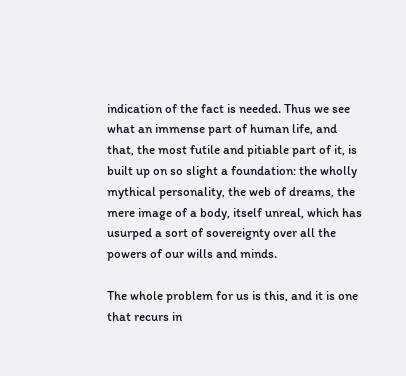indication of the fact is needed. Thus we see what an immense part of human life, and that, the most futile and pitiable part of it, is built up on so slight a foundation: the wholly mythical personality, the web of dreams, the mere image of a body, itself unreal, which has usurped a sort of sovereignty over all the powers of our wills and minds.

The whole problem for us is this, and it is one that recurs in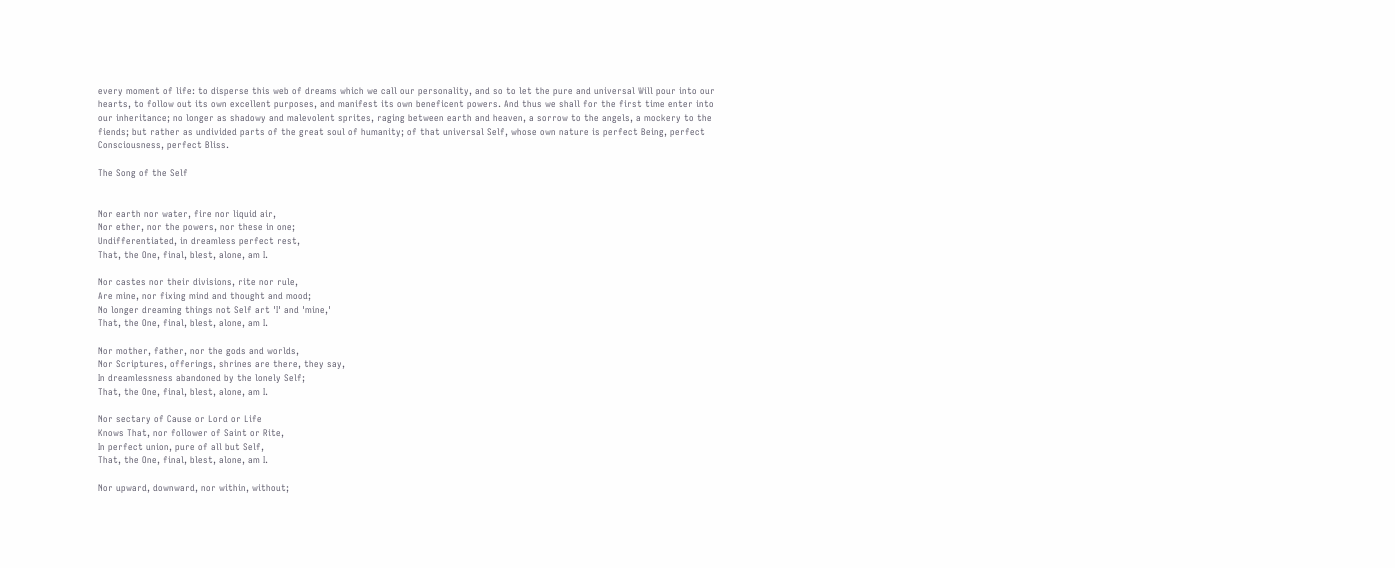every moment of life: to disperse this web of dreams which we call our personality, and so to let the pure and universal Will pour into our hearts, to follow out its own excellent purposes, and manifest its own beneficent powers. And thus we shall for the first time enter into our inheritance; no longer as shadowy and malevolent sprites, raging between earth and heaven, a sorrow to the angels, a mockery to the fiends; but rather as undivided parts of the great soul of humanity; of that universal Self, whose own nature is perfect Being, perfect Consciousness, perfect Bliss.

The Song of the Self


Nor earth nor water, fire nor liquid air,
Nor ether, nor the powers, nor these in one;
Undifferentiated, in dreamless perfect rest,
That, the One, final, blest, alone, am I.

Nor castes nor their divisions, rite nor rule,
Are mine, nor fixing mind and thought and mood;
No longer dreaming things not Self art 'I' and 'mine,'
That, the One, final, blest, alone, am I.

Nor mother, father, nor the gods and worlds,
Nor Scriptures, offerings, shrines are there, they say,
In dreamlessness abandoned by the lonely Self;
That, the One, final, blest, alone, am I.

Nor sectary of Cause or Lord or Life
Knows That, nor follower of Saint or Rite,
In perfect union, pure of all but Self,
That, the One, final, blest, alone, am I.

Nor upward, downward, nor within, without;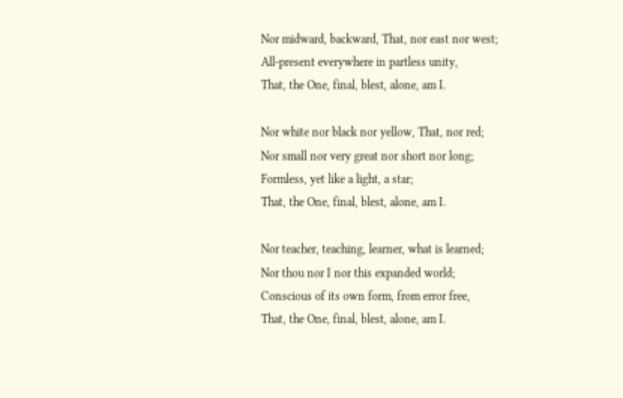Nor midward, backward, That, nor east nor west;
All-present everywhere in partless unity,
That, the One, final, blest, alone, am I.

Nor white nor black nor yellow, That, nor red;
Nor small nor very great nor short nor long;
Formless, yet like a light, a star;
That, the One, final, blest, alone, am I.

Nor teacher, teaching, learner, what is learned;
Nor thou nor I nor this expanded world;
Conscious of its own form, from error free,
That, the One, final, blest, alone, am I.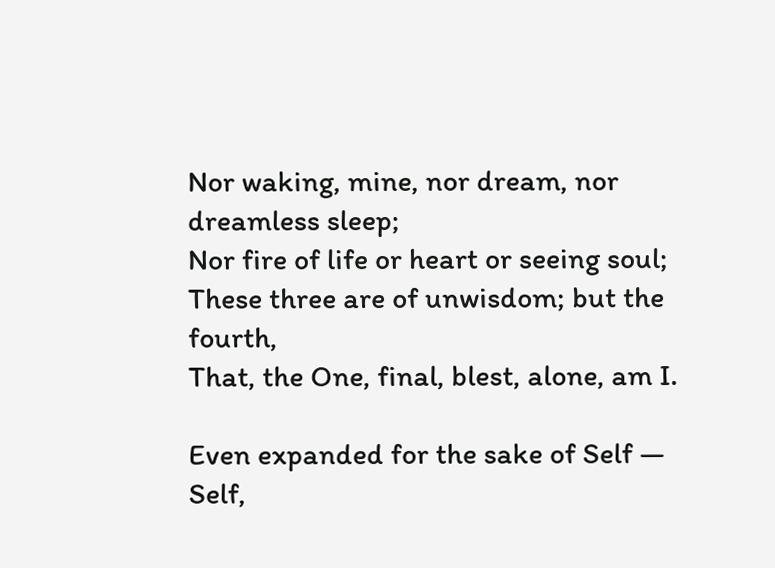Nor waking, mine, nor dream, nor dreamless sleep;
Nor fire of life or heart or seeing soul;
These three are of unwisdom; but the fourth,
That, the One, final, blest, alone, am I.

Even expanded for the sake of Self —
Self,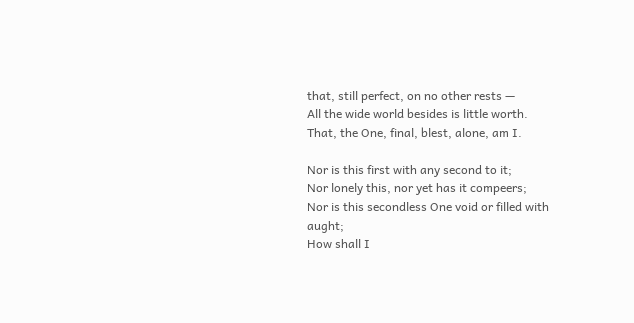that, still perfect, on no other rests —
All the wide world besides is little worth.
That, the One, final, blest, alone, am I.

Nor is this first with any second to it;
Nor lonely this, nor yet has it compeers;
Nor is this secondless One void or filled with aught;
How shall I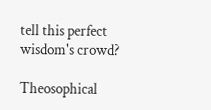tell this perfect wisdom's crowd?

Theosophical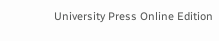University Press Online Edition